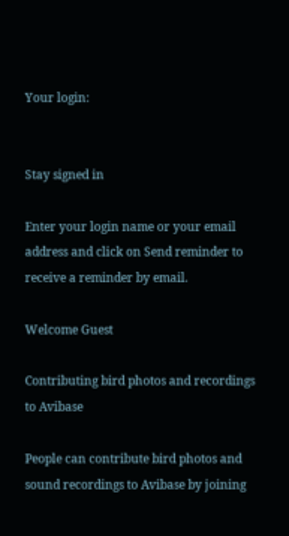Your login:


Stay signed in

Enter your login name or your email address and click on Send reminder to receive a reminder by email.

Welcome Guest

Contributing bird photos and recordings to Avibase

People can contribute bird photos and sound recordings to Avibase by joining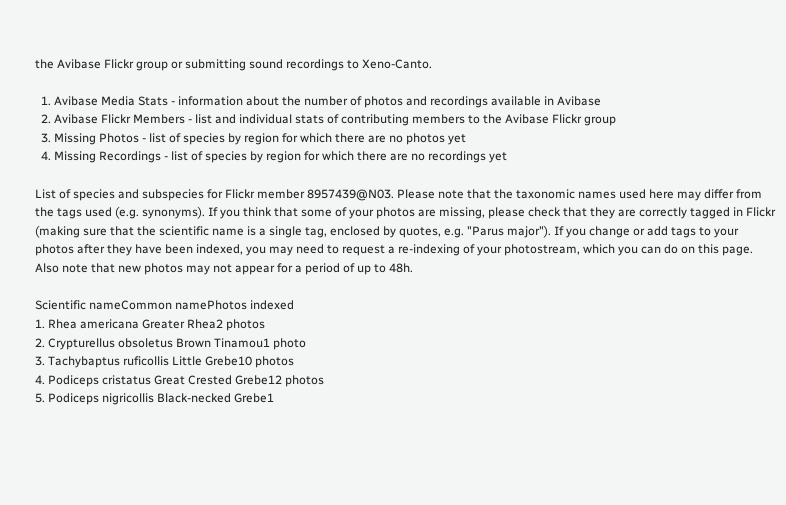the Avibase Flickr group or submitting sound recordings to Xeno-Canto.

  1. Avibase Media Stats - information about the number of photos and recordings available in Avibase
  2. Avibase Flickr Members - list and individual stats of contributing members to the Avibase Flickr group
  3. Missing Photos - list of species by region for which there are no photos yet
  4. Missing Recordings - list of species by region for which there are no recordings yet

List of species and subspecies for Flickr member 8957439@N03. Please note that the taxonomic names used here may differ from the tags used (e.g. synonyms). If you think that some of your photos are missing, please check that they are correctly tagged in Flickr (making sure that the scientific name is a single tag, enclosed by quotes, e.g. "Parus major"). If you change or add tags to your photos after they have been indexed, you may need to request a re-indexing of your photostream, which you can do on this page. Also note that new photos may not appear for a period of up to 48h.

Scientific nameCommon namePhotos indexed
1. Rhea americana Greater Rhea2 photos
2. Crypturellus obsoletus Brown Tinamou1 photo
3. Tachybaptus ruficollis Little Grebe10 photos
4. Podiceps cristatus Great Crested Grebe12 photos
5. Podiceps nigricollis Black-necked Grebe1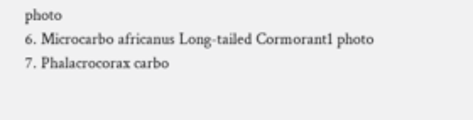photo
6. Microcarbo africanus Long-tailed Cormorant1 photo
7. Phalacrocorax carbo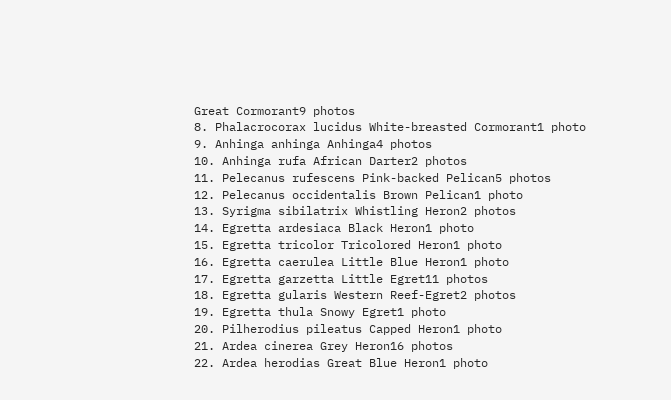Great Cormorant9 photos
8. Phalacrocorax lucidus White-breasted Cormorant1 photo
9. Anhinga anhinga Anhinga4 photos
10. Anhinga rufa African Darter2 photos
11. Pelecanus rufescens Pink-backed Pelican5 photos
12. Pelecanus occidentalis Brown Pelican1 photo
13. Syrigma sibilatrix Whistling Heron2 photos
14. Egretta ardesiaca Black Heron1 photo
15. Egretta tricolor Tricolored Heron1 photo
16. Egretta caerulea Little Blue Heron1 photo
17. Egretta garzetta Little Egret11 photos
18. Egretta gularis Western Reef-Egret2 photos
19. Egretta thula Snowy Egret1 photo
20. Pilherodius pileatus Capped Heron1 photo
21. Ardea cinerea Grey Heron16 photos
22. Ardea herodias Great Blue Heron1 photo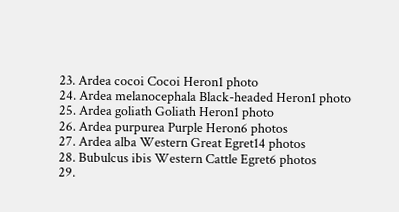23. Ardea cocoi Cocoi Heron1 photo
24. Ardea melanocephala Black-headed Heron1 photo
25. Ardea goliath Goliath Heron1 photo
26. Ardea purpurea Purple Heron6 photos
27. Ardea alba Western Great Egret14 photos
28. Bubulcus ibis Western Cattle Egret6 photos
29.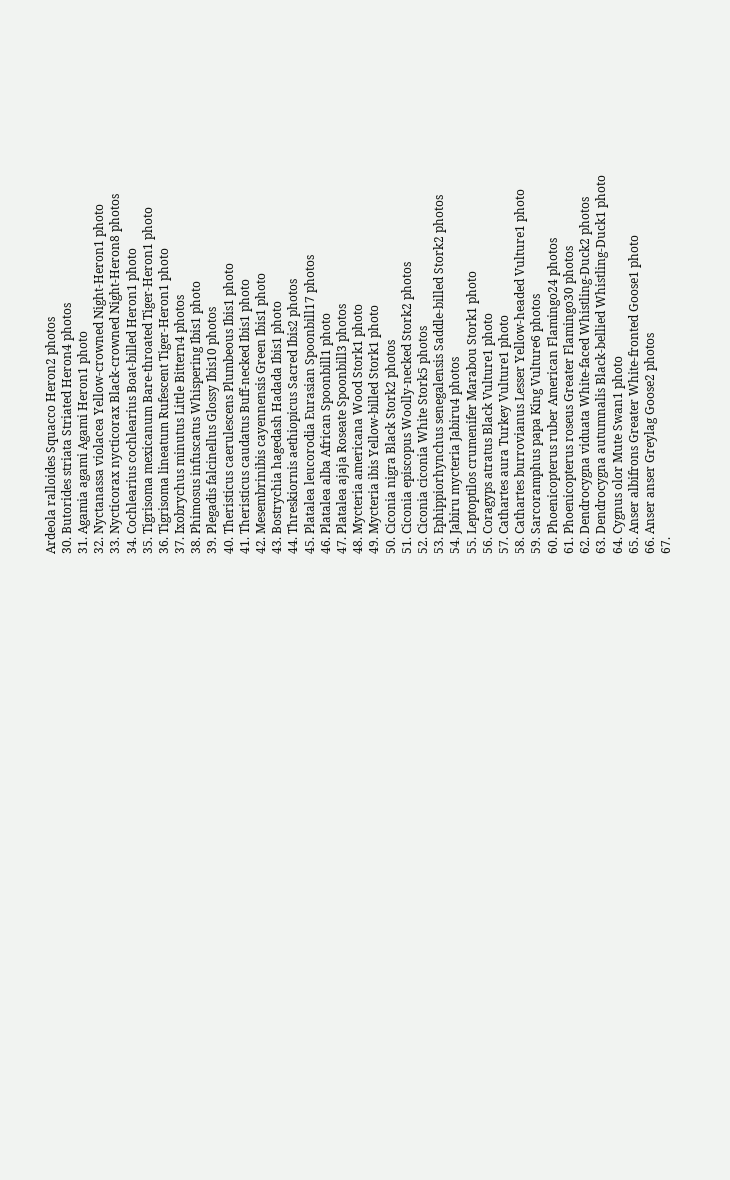Ardeola ralloides Squacco Heron2 photos
30. Butorides striata Striated Heron4 photos
31. Agamia agami Agami Heron1 photo
32. Nyctanassa violacea Yellow-crowned Night-Heron1 photo
33. Nycticorax nycticorax Black-crowned Night-Heron8 photos
34. Cochlearius cochlearius Boat-billed Heron1 photo
35. Tigrisoma mexicanum Bare-throated Tiger-Heron1 photo
36. Tigrisoma lineatum Rufescent Tiger-Heron1 photo
37. Ixobrychus minutus Little Bittern4 photos
38. Phimosus infuscatus Whispering Ibis1 photo
39. Plegadis falcinellus Glossy Ibis10 photos
40. Theristicus caerulescens Plumbeous Ibis1 photo
41. Theristicus caudatus Buff-necked Ibis1 photo
42. Mesembrinibis cayennensis Green Ibis1 photo
43. Bostrychia hagedash Hadada Ibis1 photo
44. Threskiornis aethiopicus Sacred Ibis2 photos
45. Platalea leucorodia Eurasian Spoonbill17 photos
46. Platalea alba African Spoonbill1 photo
47. Platalea ajaja Roseate Spoonbill3 photos
48. Mycteria americana Wood Stork1 photo
49. Mycteria ibis Yellow-billed Stork1 photo
50. Ciconia nigra Black Stork2 photos
51. Ciconia episcopus Woolly-necked Stork2 photos
52. Ciconia ciconia White Stork5 photos
53. Ephippiorhynchus senegalensis Saddle-billed Stork2 photos
54. Jabiru mycteria Jabiru4 photos
55. Leptoptilos crumenifer Marabou Stork1 photo
56. Coragyps atratus Black Vulture1 photo
57. Cathartes aura Turkey Vulture1 photo
58. Cathartes burrovianus Lesser Yellow-headed Vulture1 photo
59. Sarcoramphus papa King Vulture6 photos
60. Phoenicopterus ruber American Flamingo24 photos
61. Phoenicopterus roseus Greater Flamingo30 photos
62. Dendrocygna viduata White-faced Whistling-Duck2 photos
63. Dendrocygna autumnalis Black-bellied Whistling-Duck1 photo
64. Cygnus olor Mute Swan1 photo
65. Anser albifrons Greater White-fronted Goose1 photo
66. Anser anser Greylag Goose2 photos
67.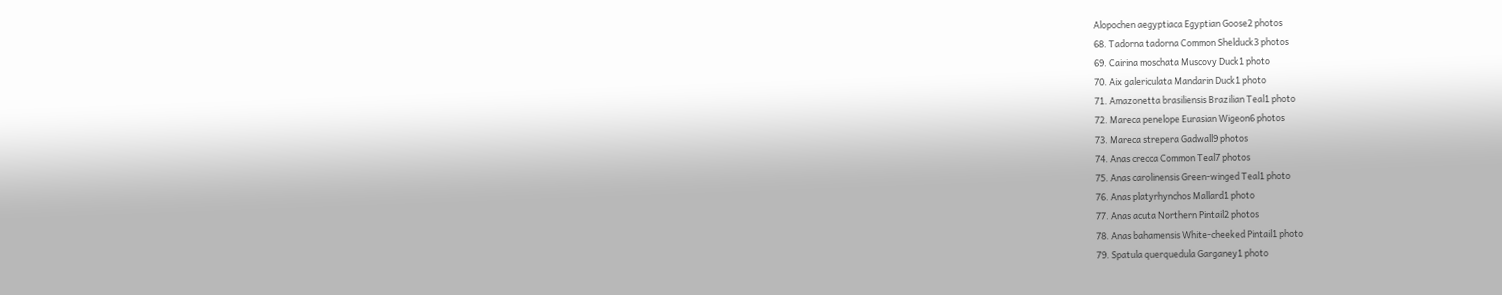Alopochen aegyptiaca Egyptian Goose2 photos
68. Tadorna tadorna Common Shelduck3 photos
69. Cairina moschata Muscovy Duck1 photo
70. Aix galericulata Mandarin Duck1 photo
71. Amazonetta brasiliensis Brazilian Teal1 photo
72. Mareca penelope Eurasian Wigeon6 photos
73. Mareca strepera Gadwall9 photos
74. Anas crecca Common Teal7 photos
75. Anas carolinensis Green-winged Teal1 photo
76. Anas platyrhynchos Mallard1 photo
77. Anas acuta Northern Pintail2 photos
78. Anas bahamensis White-cheeked Pintail1 photo
79. Spatula querquedula Garganey1 photo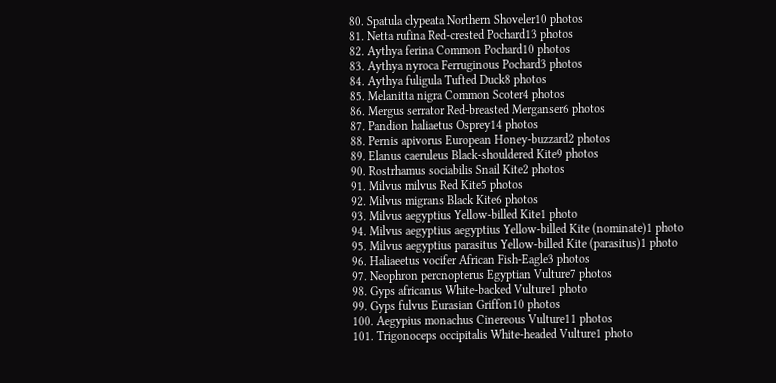80. Spatula clypeata Northern Shoveler10 photos
81. Netta rufina Red-crested Pochard13 photos
82. Aythya ferina Common Pochard10 photos
83. Aythya nyroca Ferruginous Pochard3 photos
84. Aythya fuligula Tufted Duck8 photos
85. Melanitta nigra Common Scoter4 photos
86. Mergus serrator Red-breasted Merganser6 photos
87. Pandion haliaetus Osprey14 photos
88. Pernis apivorus European Honey-buzzard2 photos
89. Elanus caeruleus Black-shouldered Kite9 photos
90. Rostrhamus sociabilis Snail Kite2 photos
91. Milvus milvus Red Kite5 photos
92. Milvus migrans Black Kite6 photos
93. Milvus aegyptius Yellow-billed Kite1 photo
94. Milvus aegyptius aegyptius Yellow-billed Kite (nominate)1 photo
95. Milvus aegyptius parasitus Yellow-billed Kite (parasitus)1 photo
96. Haliaeetus vocifer African Fish-Eagle3 photos
97. Neophron percnopterus Egyptian Vulture7 photos
98. Gyps africanus White-backed Vulture1 photo
99. Gyps fulvus Eurasian Griffon10 photos
100. Aegypius monachus Cinereous Vulture11 photos
101. Trigonoceps occipitalis White-headed Vulture1 photo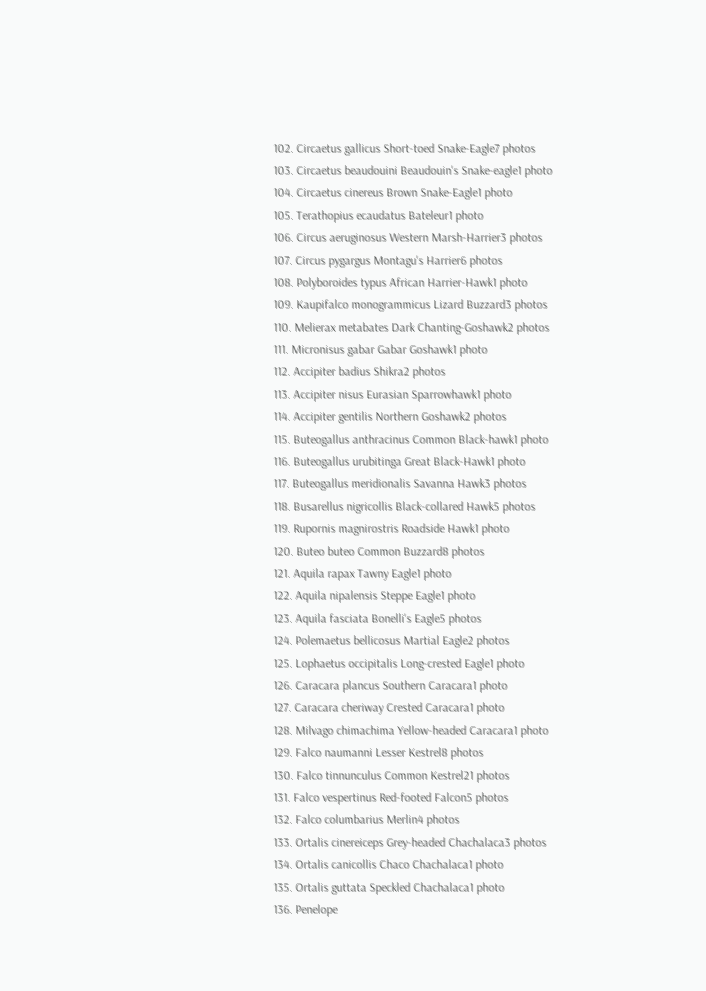102. Circaetus gallicus Short-toed Snake-Eagle7 photos
103. Circaetus beaudouini Beaudouin's Snake-eagle1 photo
104. Circaetus cinereus Brown Snake-Eagle1 photo
105. Terathopius ecaudatus Bateleur1 photo
106. Circus aeruginosus Western Marsh-Harrier3 photos
107. Circus pygargus Montagu's Harrier6 photos
108. Polyboroides typus African Harrier-Hawk1 photo
109. Kaupifalco monogrammicus Lizard Buzzard3 photos
110. Melierax metabates Dark Chanting-Goshawk2 photos
111. Micronisus gabar Gabar Goshawk1 photo
112. Accipiter badius Shikra2 photos
113. Accipiter nisus Eurasian Sparrowhawk1 photo
114. Accipiter gentilis Northern Goshawk2 photos
115. Buteogallus anthracinus Common Black-hawk1 photo
116. Buteogallus urubitinga Great Black-Hawk1 photo
117. Buteogallus meridionalis Savanna Hawk3 photos
118. Busarellus nigricollis Black-collared Hawk5 photos
119. Rupornis magnirostris Roadside Hawk1 photo
120. Buteo buteo Common Buzzard8 photos
121. Aquila rapax Tawny Eagle1 photo
122. Aquila nipalensis Steppe Eagle1 photo
123. Aquila fasciata Bonelli's Eagle5 photos
124. Polemaetus bellicosus Martial Eagle2 photos
125. Lophaetus occipitalis Long-crested Eagle1 photo
126. Caracara plancus Southern Caracara1 photo
127. Caracara cheriway Crested Caracara1 photo
128. Milvago chimachima Yellow-headed Caracara1 photo
129. Falco naumanni Lesser Kestrel8 photos
130. Falco tinnunculus Common Kestrel21 photos
131. Falco vespertinus Red-footed Falcon5 photos
132. Falco columbarius Merlin4 photos
133. Ortalis cinereiceps Grey-headed Chachalaca3 photos
134. Ortalis canicollis Chaco Chachalaca1 photo
135. Ortalis guttata Speckled Chachalaca1 photo
136. Penelope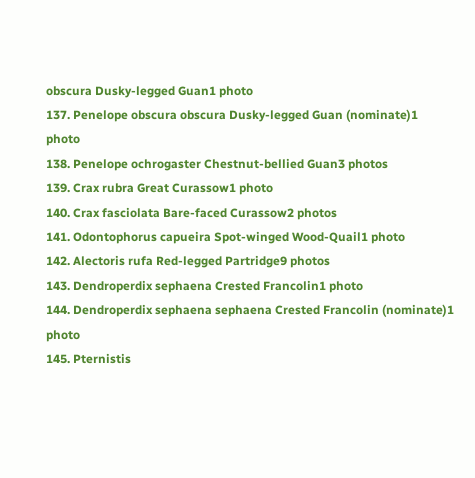obscura Dusky-legged Guan1 photo
137. Penelope obscura obscura Dusky-legged Guan (nominate)1 photo
138. Penelope ochrogaster Chestnut-bellied Guan3 photos
139. Crax rubra Great Curassow1 photo
140. Crax fasciolata Bare-faced Curassow2 photos
141. Odontophorus capueira Spot-winged Wood-Quail1 photo
142. Alectoris rufa Red-legged Partridge9 photos
143. Dendroperdix sephaena Crested Francolin1 photo
144. Dendroperdix sephaena sephaena Crested Francolin (nominate)1 photo
145. Pternistis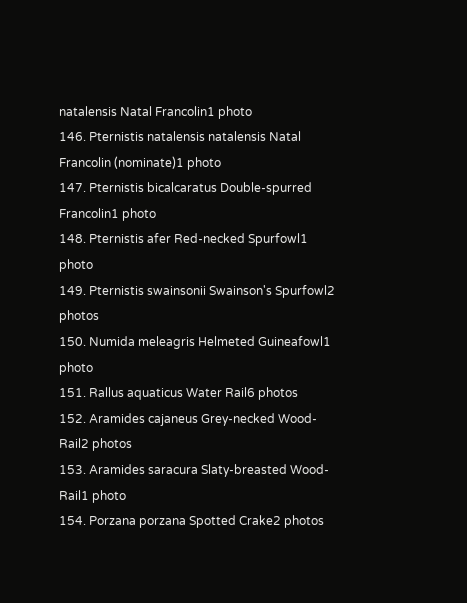natalensis Natal Francolin1 photo
146. Pternistis natalensis natalensis Natal Francolin (nominate)1 photo
147. Pternistis bicalcaratus Double-spurred Francolin1 photo
148. Pternistis afer Red-necked Spurfowl1 photo
149. Pternistis swainsonii Swainson's Spurfowl2 photos
150. Numida meleagris Helmeted Guineafowl1 photo
151. Rallus aquaticus Water Rail6 photos
152. Aramides cajaneus Grey-necked Wood-Rail2 photos
153. Aramides saracura Slaty-breasted Wood-Rail1 photo
154. Porzana porzana Spotted Crake2 photos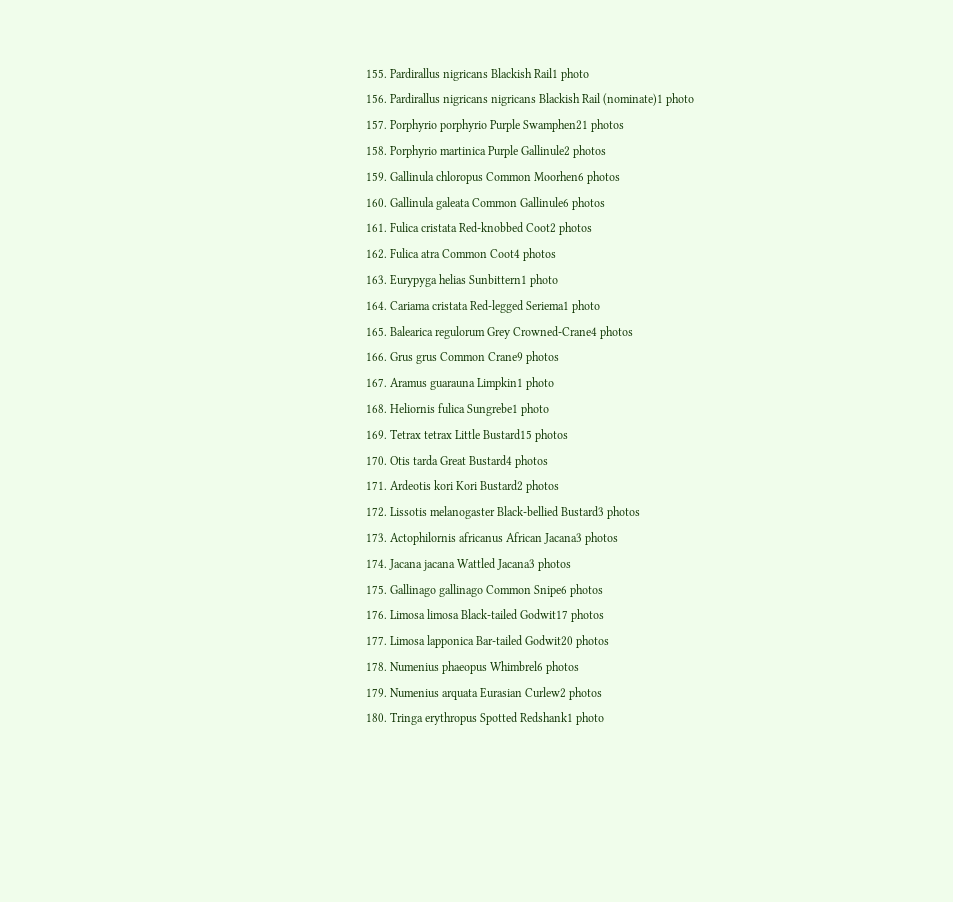155. Pardirallus nigricans Blackish Rail1 photo
156. Pardirallus nigricans nigricans Blackish Rail (nominate)1 photo
157. Porphyrio porphyrio Purple Swamphen21 photos
158. Porphyrio martinica Purple Gallinule2 photos
159. Gallinula chloropus Common Moorhen6 photos
160. Gallinula galeata Common Gallinule6 photos
161. Fulica cristata Red-knobbed Coot2 photos
162. Fulica atra Common Coot4 photos
163. Eurypyga helias Sunbittern1 photo
164. Cariama cristata Red-legged Seriema1 photo
165. Balearica regulorum Grey Crowned-Crane4 photos
166. Grus grus Common Crane9 photos
167. Aramus guarauna Limpkin1 photo
168. Heliornis fulica Sungrebe1 photo
169. Tetrax tetrax Little Bustard15 photos
170. Otis tarda Great Bustard4 photos
171. Ardeotis kori Kori Bustard2 photos
172. Lissotis melanogaster Black-bellied Bustard3 photos
173. Actophilornis africanus African Jacana3 photos
174. Jacana jacana Wattled Jacana3 photos
175. Gallinago gallinago Common Snipe6 photos
176. Limosa limosa Black-tailed Godwit17 photos
177. Limosa lapponica Bar-tailed Godwit20 photos
178. Numenius phaeopus Whimbrel6 photos
179. Numenius arquata Eurasian Curlew2 photos
180. Tringa erythropus Spotted Redshank1 photo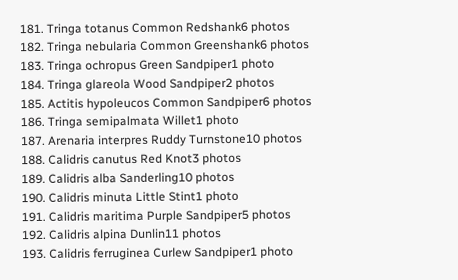181. Tringa totanus Common Redshank6 photos
182. Tringa nebularia Common Greenshank6 photos
183. Tringa ochropus Green Sandpiper1 photo
184. Tringa glareola Wood Sandpiper2 photos
185. Actitis hypoleucos Common Sandpiper6 photos
186. Tringa semipalmata Willet1 photo
187. Arenaria interpres Ruddy Turnstone10 photos
188. Calidris canutus Red Knot3 photos
189. Calidris alba Sanderling10 photos
190. Calidris minuta Little Stint1 photo
191. Calidris maritima Purple Sandpiper5 photos
192. Calidris alpina Dunlin11 photos
193. Calidris ferruginea Curlew Sandpiper1 photo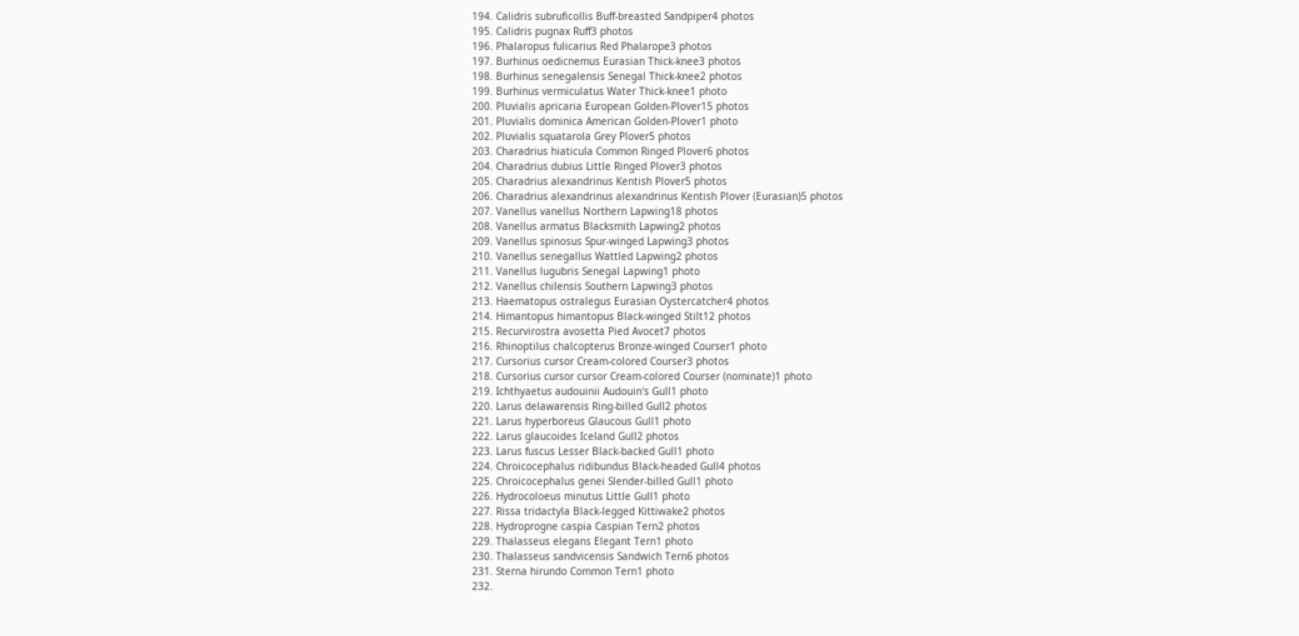194. Calidris subruficollis Buff-breasted Sandpiper4 photos
195. Calidris pugnax Ruff3 photos
196. Phalaropus fulicarius Red Phalarope3 photos
197. Burhinus oedicnemus Eurasian Thick-knee3 photos
198. Burhinus senegalensis Senegal Thick-knee2 photos
199. Burhinus vermiculatus Water Thick-knee1 photo
200. Pluvialis apricaria European Golden-Plover15 photos
201. Pluvialis dominica American Golden-Plover1 photo
202. Pluvialis squatarola Grey Plover5 photos
203. Charadrius hiaticula Common Ringed Plover6 photos
204. Charadrius dubius Little Ringed Plover3 photos
205. Charadrius alexandrinus Kentish Plover5 photos
206. Charadrius alexandrinus alexandrinus Kentish Plover (Eurasian)5 photos
207. Vanellus vanellus Northern Lapwing18 photos
208. Vanellus armatus Blacksmith Lapwing2 photos
209. Vanellus spinosus Spur-winged Lapwing3 photos
210. Vanellus senegallus Wattled Lapwing2 photos
211. Vanellus lugubris Senegal Lapwing1 photo
212. Vanellus chilensis Southern Lapwing3 photos
213. Haematopus ostralegus Eurasian Oystercatcher4 photos
214. Himantopus himantopus Black-winged Stilt12 photos
215. Recurvirostra avosetta Pied Avocet7 photos
216. Rhinoptilus chalcopterus Bronze-winged Courser1 photo
217. Cursorius cursor Cream-colored Courser3 photos
218. Cursorius cursor cursor Cream-colored Courser (nominate)1 photo
219. Ichthyaetus audouinii Audouin's Gull1 photo
220. Larus delawarensis Ring-billed Gull2 photos
221. Larus hyperboreus Glaucous Gull1 photo
222. Larus glaucoides Iceland Gull2 photos
223. Larus fuscus Lesser Black-backed Gull1 photo
224. Chroicocephalus ridibundus Black-headed Gull4 photos
225. Chroicocephalus genei Slender-billed Gull1 photo
226. Hydrocoloeus minutus Little Gull1 photo
227. Rissa tridactyla Black-legged Kittiwake2 photos
228. Hydroprogne caspia Caspian Tern2 photos
229. Thalasseus elegans Elegant Tern1 photo
230. Thalasseus sandvicensis Sandwich Tern6 photos
231. Sterna hirundo Common Tern1 photo
232.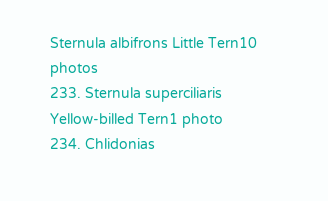Sternula albifrons Little Tern10 photos
233. Sternula superciliaris Yellow-billed Tern1 photo
234. Chlidonias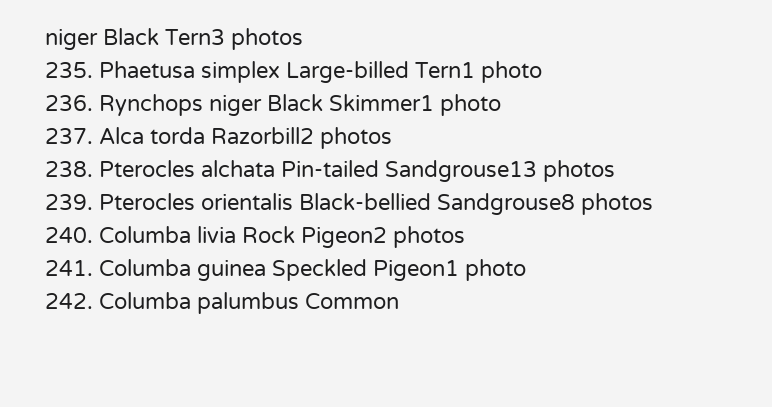niger Black Tern3 photos
235. Phaetusa simplex Large-billed Tern1 photo
236. Rynchops niger Black Skimmer1 photo
237. Alca torda Razorbill2 photos
238. Pterocles alchata Pin-tailed Sandgrouse13 photos
239. Pterocles orientalis Black-bellied Sandgrouse8 photos
240. Columba livia Rock Pigeon2 photos
241. Columba guinea Speckled Pigeon1 photo
242. Columba palumbus Common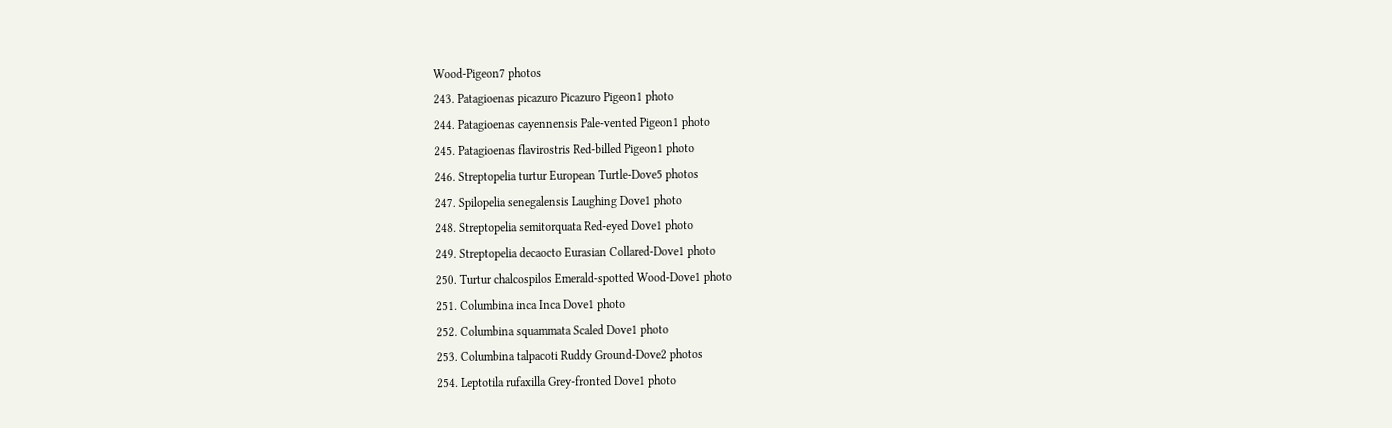Wood-Pigeon7 photos
243. Patagioenas picazuro Picazuro Pigeon1 photo
244. Patagioenas cayennensis Pale-vented Pigeon1 photo
245. Patagioenas flavirostris Red-billed Pigeon1 photo
246. Streptopelia turtur European Turtle-Dove5 photos
247. Spilopelia senegalensis Laughing Dove1 photo
248. Streptopelia semitorquata Red-eyed Dove1 photo
249. Streptopelia decaocto Eurasian Collared-Dove1 photo
250. Turtur chalcospilos Emerald-spotted Wood-Dove1 photo
251. Columbina inca Inca Dove1 photo
252. Columbina squammata Scaled Dove1 photo
253. Columbina talpacoti Ruddy Ground-Dove2 photos
254. Leptotila rufaxilla Grey-fronted Dove1 photo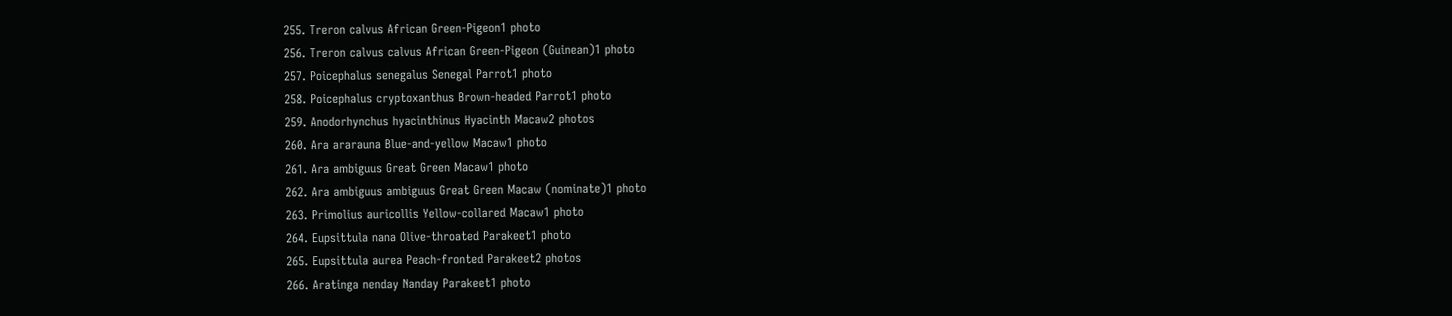255. Treron calvus African Green-Pigeon1 photo
256. Treron calvus calvus African Green-Pigeon (Guinean)1 photo
257. Poicephalus senegalus Senegal Parrot1 photo
258. Poicephalus cryptoxanthus Brown-headed Parrot1 photo
259. Anodorhynchus hyacinthinus Hyacinth Macaw2 photos
260. Ara ararauna Blue-and-yellow Macaw1 photo
261. Ara ambiguus Great Green Macaw1 photo
262. Ara ambiguus ambiguus Great Green Macaw (nominate)1 photo
263. Primolius auricollis Yellow-collared Macaw1 photo
264. Eupsittula nana Olive-throated Parakeet1 photo
265. Eupsittula aurea Peach-fronted Parakeet2 photos
266. Aratinga nenday Nanday Parakeet1 photo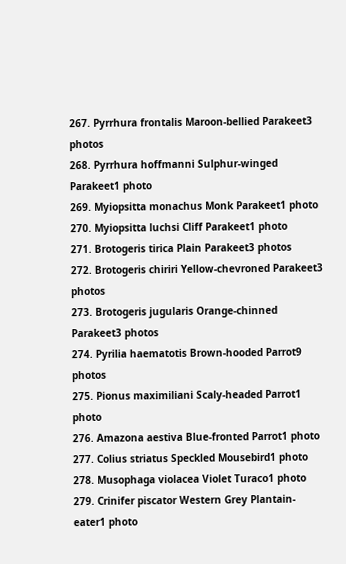267. Pyrrhura frontalis Maroon-bellied Parakeet3 photos
268. Pyrrhura hoffmanni Sulphur-winged Parakeet1 photo
269. Myiopsitta monachus Monk Parakeet1 photo
270. Myiopsitta luchsi Cliff Parakeet1 photo
271. Brotogeris tirica Plain Parakeet3 photos
272. Brotogeris chiriri Yellow-chevroned Parakeet3 photos
273. Brotogeris jugularis Orange-chinned Parakeet3 photos
274. Pyrilia haematotis Brown-hooded Parrot9 photos
275. Pionus maximiliani Scaly-headed Parrot1 photo
276. Amazona aestiva Blue-fronted Parrot1 photo
277. Colius striatus Speckled Mousebird1 photo
278. Musophaga violacea Violet Turaco1 photo
279. Crinifer piscator Western Grey Plantain-eater1 photo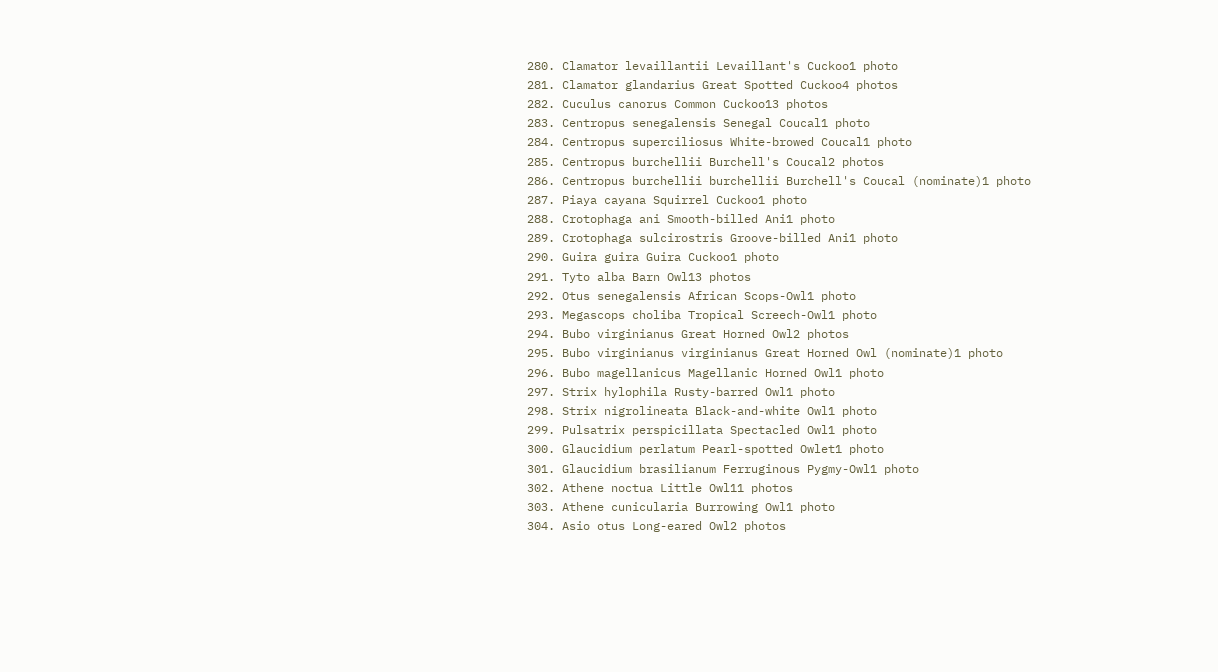280. Clamator levaillantii Levaillant's Cuckoo1 photo
281. Clamator glandarius Great Spotted Cuckoo4 photos
282. Cuculus canorus Common Cuckoo13 photos
283. Centropus senegalensis Senegal Coucal1 photo
284. Centropus superciliosus White-browed Coucal1 photo
285. Centropus burchellii Burchell's Coucal2 photos
286. Centropus burchellii burchellii Burchell's Coucal (nominate)1 photo
287. Piaya cayana Squirrel Cuckoo1 photo
288. Crotophaga ani Smooth-billed Ani1 photo
289. Crotophaga sulcirostris Groove-billed Ani1 photo
290. Guira guira Guira Cuckoo1 photo
291. Tyto alba Barn Owl13 photos
292. Otus senegalensis African Scops-Owl1 photo
293. Megascops choliba Tropical Screech-Owl1 photo
294. Bubo virginianus Great Horned Owl2 photos
295. Bubo virginianus virginianus Great Horned Owl (nominate)1 photo
296. Bubo magellanicus Magellanic Horned Owl1 photo
297. Strix hylophila Rusty-barred Owl1 photo
298. Strix nigrolineata Black-and-white Owl1 photo
299. Pulsatrix perspicillata Spectacled Owl1 photo
300. Glaucidium perlatum Pearl-spotted Owlet1 photo
301. Glaucidium brasilianum Ferruginous Pygmy-Owl1 photo
302. Athene noctua Little Owl11 photos
303. Athene cunicularia Burrowing Owl1 photo
304. Asio otus Long-eared Owl2 photos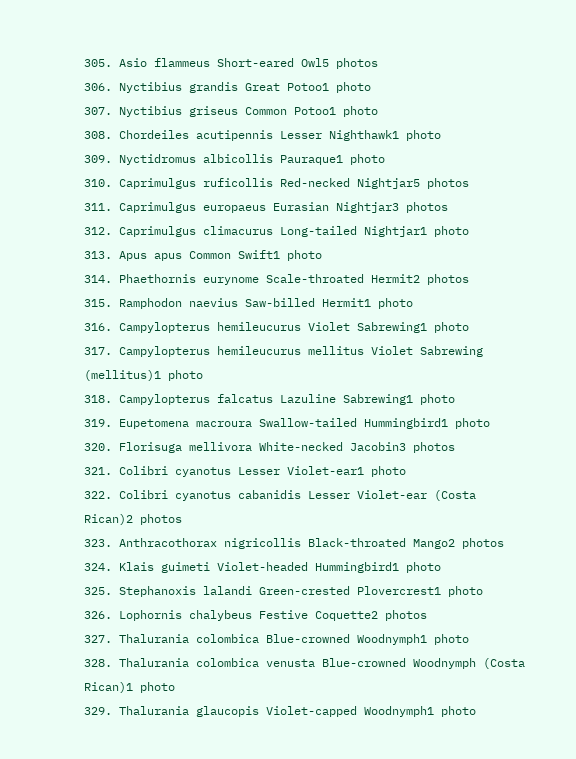305. Asio flammeus Short-eared Owl5 photos
306. Nyctibius grandis Great Potoo1 photo
307. Nyctibius griseus Common Potoo1 photo
308. Chordeiles acutipennis Lesser Nighthawk1 photo
309. Nyctidromus albicollis Pauraque1 photo
310. Caprimulgus ruficollis Red-necked Nightjar5 photos
311. Caprimulgus europaeus Eurasian Nightjar3 photos
312. Caprimulgus climacurus Long-tailed Nightjar1 photo
313. Apus apus Common Swift1 photo
314. Phaethornis eurynome Scale-throated Hermit2 photos
315. Ramphodon naevius Saw-billed Hermit1 photo
316. Campylopterus hemileucurus Violet Sabrewing1 photo
317. Campylopterus hemileucurus mellitus Violet Sabrewing (mellitus)1 photo
318. Campylopterus falcatus Lazuline Sabrewing1 photo
319. Eupetomena macroura Swallow-tailed Hummingbird1 photo
320. Florisuga mellivora White-necked Jacobin3 photos
321. Colibri cyanotus Lesser Violet-ear1 photo
322. Colibri cyanotus cabanidis Lesser Violet-ear (Costa Rican)2 photos
323. Anthracothorax nigricollis Black-throated Mango2 photos
324. Klais guimeti Violet-headed Hummingbird1 photo
325. Stephanoxis lalandi Green-crested Plovercrest1 photo
326. Lophornis chalybeus Festive Coquette2 photos
327. Thalurania colombica Blue-crowned Woodnymph1 photo
328. Thalurania colombica venusta Blue-crowned Woodnymph (Costa Rican)1 photo
329. Thalurania glaucopis Violet-capped Woodnymph1 photo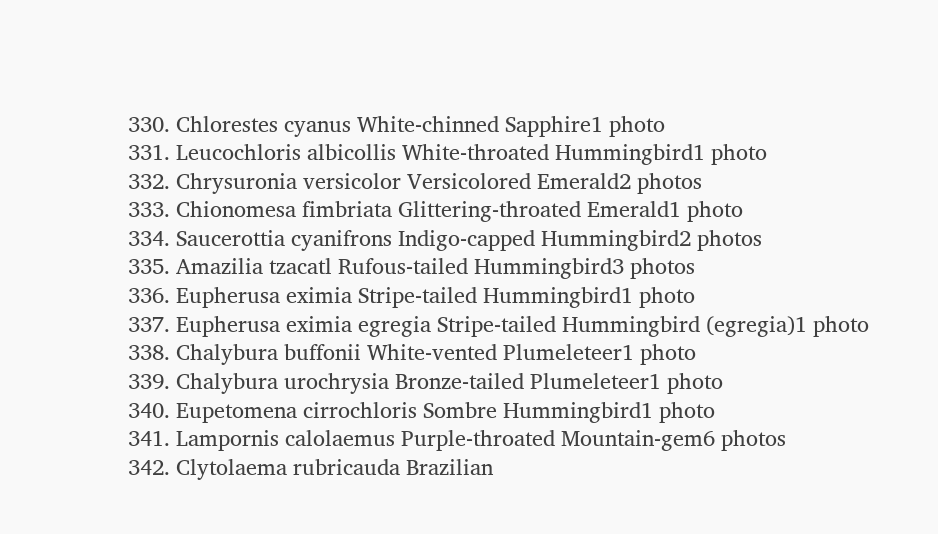330. Chlorestes cyanus White-chinned Sapphire1 photo
331. Leucochloris albicollis White-throated Hummingbird1 photo
332. Chrysuronia versicolor Versicolored Emerald2 photos
333. Chionomesa fimbriata Glittering-throated Emerald1 photo
334. Saucerottia cyanifrons Indigo-capped Hummingbird2 photos
335. Amazilia tzacatl Rufous-tailed Hummingbird3 photos
336. Eupherusa eximia Stripe-tailed Hummingbird1 photo
337. Eupherusa eximia egregia Stripe-tailed Hummingbird (egregia)1 photo
338. Chalybura buffonii White-vented Plumeleteer1 photo
339. Chalybura urochrysia Bronze-tailed Plumeleteer1 photo
340. Eupetomena cirrochloris Sombre Hummingbird1 photo
341. Lampornis calolaemus Purple-throated Mountain-gem6 photos
342. Clytolaema rubricauda Brazilian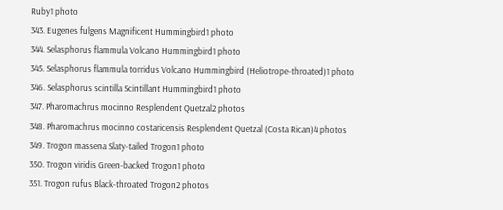Ruby1 photo
343. Eugenes fulgens Magnificent Hummingbird1 photo
344. Selasphorus flammula Volcano Hummingbird1 photo
345. Selasphorus flammula torridus Volcano Hummingbird (Heliotrope-throated)1 photo
346. Selasphorus scintilla Scintillant Hummingbird1 photo
347. Pharomachrus mocinno Resplendent Quetzal2 photos
348. Pharomachrus mocinno costaricensis Resplendent Quetzal (Costa Rican)4 photos
349. Trogon massena Slaty-tailed Trogon1 photo
350. Trogon viridis Green-backed Trogon1 photo
351. Trogon rufus Black-throated Trogon2 photos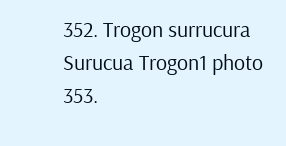352. Trogon surrucura Surucua Trogon1 photo
353.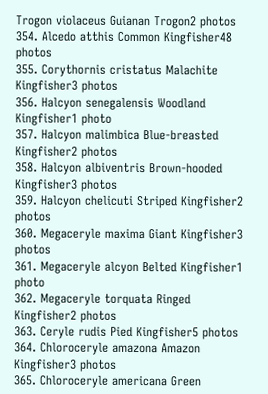Trogon violaceus Guianan Trogon2 photos
354. Alcedo atthis Common Kingfisher48 photos
355. Corythornis cristatus Malachite Kingfisher3 photos
356. Halcyon senegalensis Woodland Kingfisher1 photo
357. Halcyon malimbica Blue-breasted Kingfisher2 photos
358. Halcyon albiventris Brown-hooded Kingfisher3 photos
359. Halcyon chelicuti Striped Kingfisher2 photos
360. Megaceryle maxima Giant Kingfisher3 photos
361. Megaceryle alcyon Belted Kingfisher1 photo
362. Megaceryle torquata Ringed Kingfisher2 photos
363. Ceryle rudis Pied Kingfisher5 photos
364. Chloroceryle amazona Amazon Kingfisher3 photos
365. Chloroceryle americana Green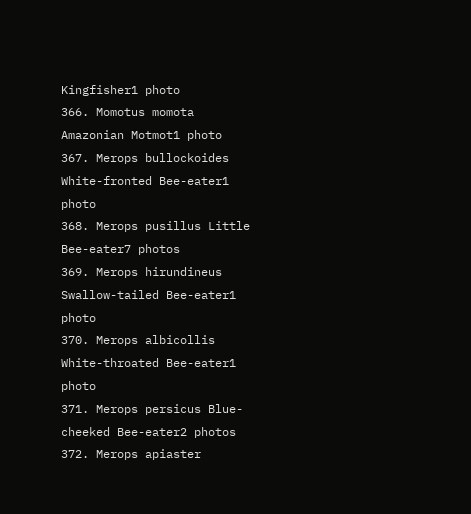Kingfisher1 photo
366. Momotus momota Amazonian Motmot1 photo
367. Merops bullockoides White-fronted Bee-eater1 photo
368. Merops pusillus Little Bee-eater7 photos
369. Merops hirundineus Swallow-tailed Bee-eater1 photo
370. Merops albicollis White-throated Bee-eater1 photo
371. Merops persicus Blue-cheeked Bee-eater2 photos
372. Merops apiaster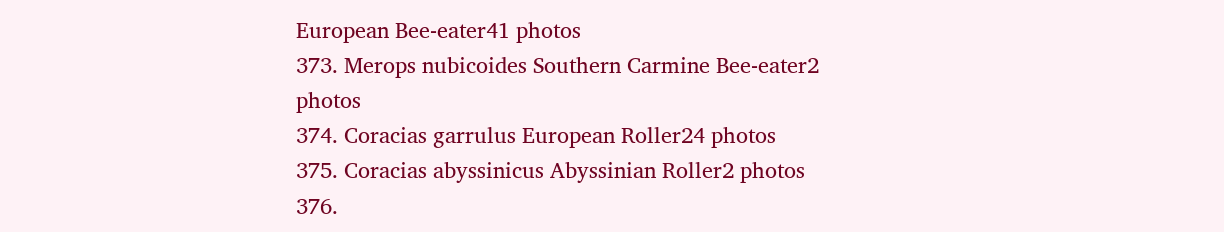European Bee-eater41 photos
373. Merops nubicoides Southern Carmine Bee-eater2 photos
374. Coracias garrulus European Roller24 photos
375. Coracias abyssinicus Abyssinian Roller2 photos
376.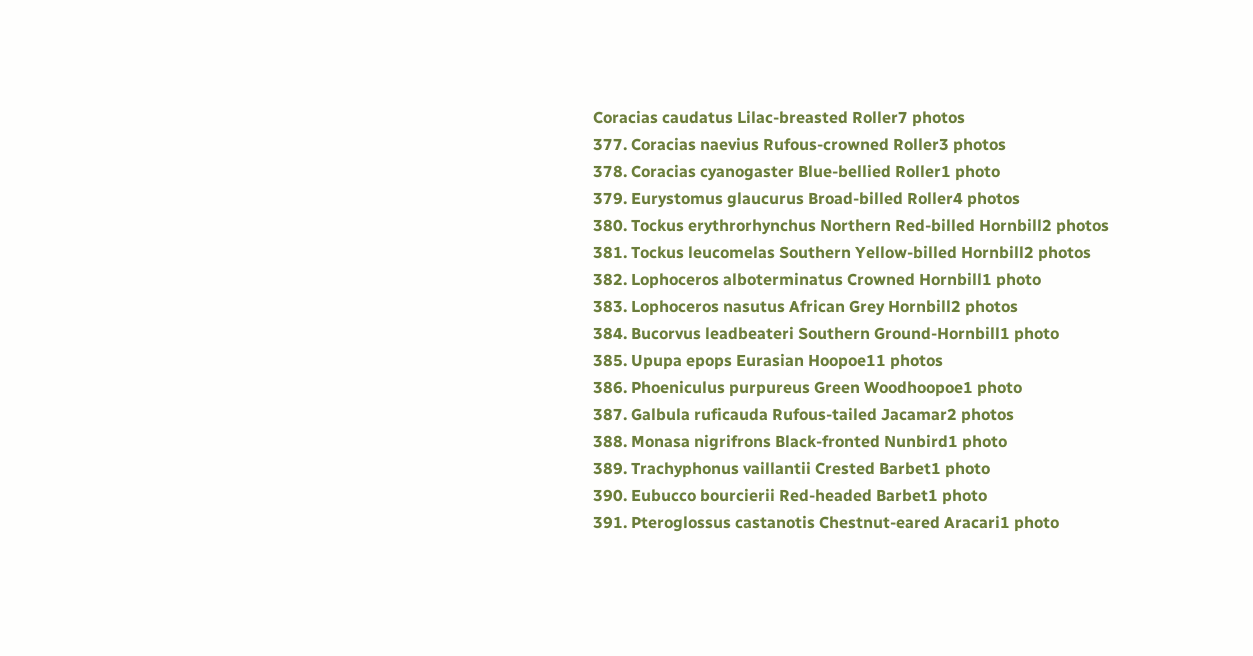Coracias caudatus Lilac-breasted Roller7 photos
377. Coracias naevius Rufous-crowned Roller3 photos
378. Coracias cyanogaster Blue-bellied Roller1 photo
379. Eurystomus glaucurus Broad-billed Roller4 photos
380. Tockus erythrorhynchus Northern Red-billed Hornbill2 photos
381. Tockus leucomelas Southern Yellow-billed Hornbill2 photos
382. Lophoceros alboterminatus Crowned Hornbill1 photo
383. Lophoceros nasutus African Grey Hornbill2 photos
384. Bucorvus leadbeateri Southern Ground-Hornbill1 photo
385. Upupa epops Eurasian Hoopoe11 photos
386. Phoeniculus purpureus Green Woodhoopoe1 photo
387. Galbula ruficauda Rufous-tailed Jacamar2 photos
388. Monasa nigrifrons Black-fronted Nunbird1 photo
389. Trachyphonus vaillantii Crested Barbet1 photo
390. Eubucco bourcierii Red-headed Barbet1 photo
391. Pteroglossus castanotis Chestnut-eared Aracari1 photo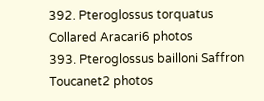392. Pteroglossus torquatus Collared Aracari6 photos
393. Pteroglossus bailloni Saffron Toucanet2 photos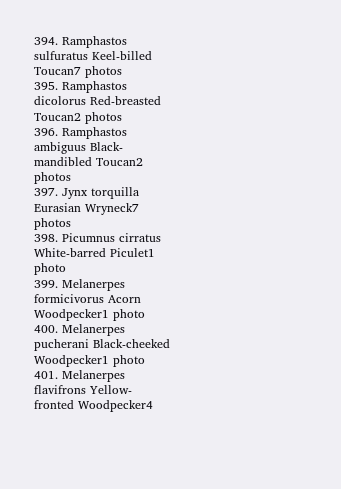394. Ramphastos sulfuratus Keel-billed Toucan7 photos
395. Ramphastos dicolorus Red-breasted Toucan2 photos
396. Ramphastos ambiguus Black-mandibled Toucan2 photos
397. Jynx torquilla Eurasian Wryneck7 photos
398. Picumnus cirratus White-barred Piculet1 photo
399. Melanerpes formicivorus Acorn Woodpecker1 photo
400. Melanerpes pucherani Black-cheeked Woodpecker1 photo
401. Melanerpes flavifrons Yellow-fronted Woodpecker4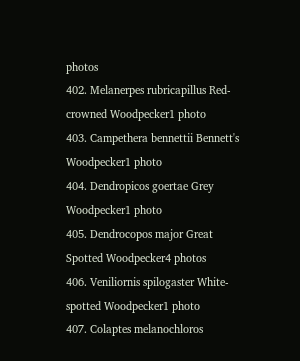photos
402. Melanerpes rubricapillus Red-crowned Woodpecker1 photo
403. Campethera bennettii Bennett's Woodpecker1 photo
404. Dendropicos goertae Grey Woodpecker1 photo
405. Dendrocopos major Great Spotted Woodpecker4 photos
406. Veniliornis spilogaster White-spotted Woodpecker1 photo
407. Colaptes melanochloros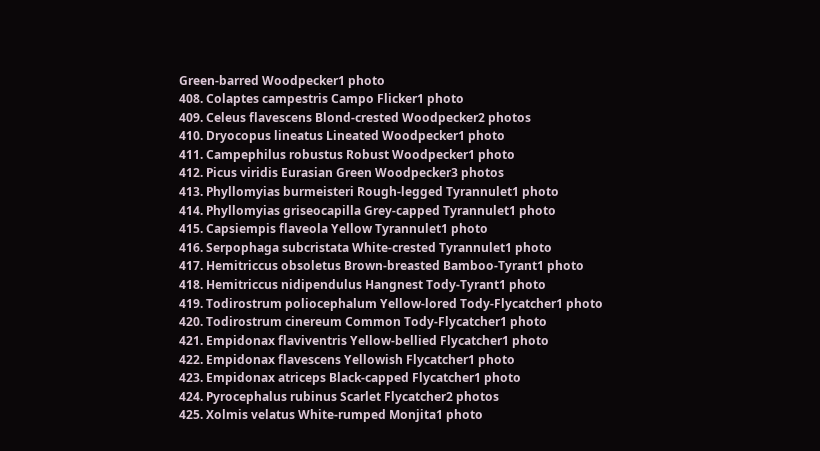Green-barred Woodpecker1 photo
408. Colaptes campestris Campo Flicker1 photo
409. Celeus flavescens Blond-crested Woodpecker2 photos
410. Dryocopus lineatus Lineated Woodpecker1 photo
411. Campephilus robustus Robust Woodpecker1 photo
412. Picus viridis Eurasian Green Woodpecker3 photos
413. Phyllomyias burmeisteri Rough-legged Tyrannulet1 photo
414. Phyllomyias griseocapilla Grey-capped Tyrannulet1 photo
415. Capsiempis flaveola Yellow Tyrannulet1 photo
416. Serpophaga subcristata White-crested Tyrannulet1 photo
417. Hemitriccus obsoletus Brown-breasted Bamboo-Tyrant1 photo
418. Hemitriccus nidipendulus Hangnest Tody-Tyrant1 photo
419. Todirostrum poliocephalum Yellow-lored Tody-Flycatcher1 photo
420. Todirostrum cinereum Common Tody-Flycatcher1 photo
421. Empidonax flaviventris Yellow-bellied Flycatcher1 photo
422. Empidonax flavescens Yellowish Flycatcher1 photo
423. Empidonax atriceps Black-capped Flycatcher1 photo
424. Pyrocephalus rubinus Scarlet Flycatcher2 photos
425. Xolmis velatus White-rumped Monjita1 photo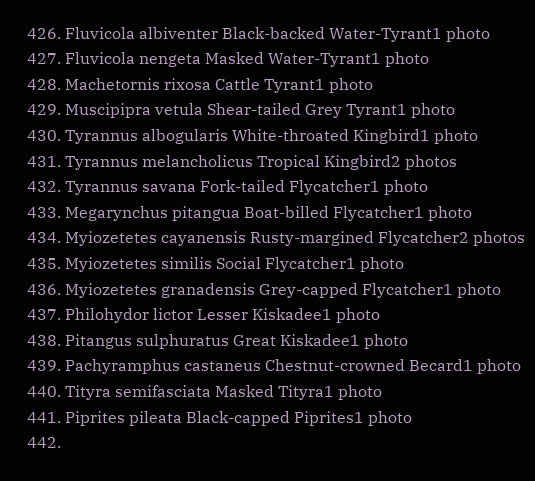426. Fluvicola albiventer Black-backed Water-Tyrant1 photo
427. Fluvicola nengeta Masked Water-Tyrant1 photo
428. Machetornis rixosa Cattle Tyrant1 photo
429. Muscipipra vetula Shear-tailed Grey Tyrant1 photo
430. Tyrannus albogularis White-throated Kingbird1 photo
431. Tyrannus melancholicus Tropical Kingbird2 photos
432. Tyrannus savana Fork-tailed Flycatcher1 photo
433. Megarynchus pitangua Boat-billed Flycatcher1 photo
434. Myiozetetes cayanensis Rusty-margined Flycatcher2 photos
435. Myiozetetes similis Social Flycatcher1 photo
436. Myiozetetes granadensis Grey-capped Flycatcher1 photo
437. Philohydor lictor Lesser Kiskadee1 photo
438. Pitangus sulphuratus Great Kiskadee1 photo
439. Pachyramphus castaneus Chestnut-crowned Becard1 photo
440. Tityra semifasciata Masked Tityra1 photo
441. Piprites pileata Black-capped Piprites1 photo
442.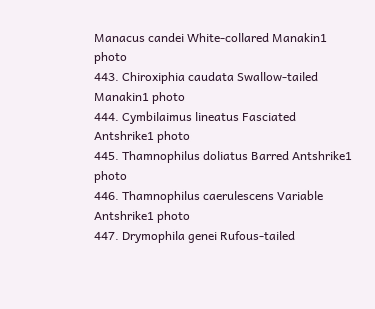Manacus candei White-collared Manakin1 photo
443. Chiroxiphia caudata Swallow-tailed Manakin1 photo
444. Cymbilaimus lineatus Fasciated Antshrike1 photo
445. Thamnophilus doliatus Barred Antshrike1 photo
446. Thamnophilus caerulescens Variable Antshrike1 photo
447. Drymophila genei Rufous-tailed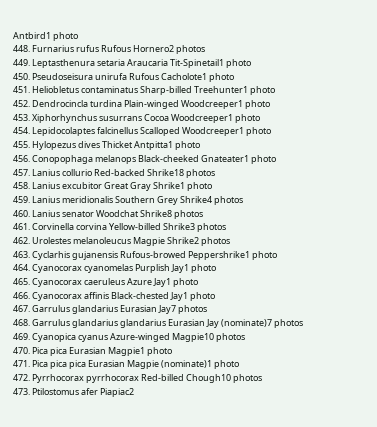Antbird1 photo
448. Furnarius rufus Rufous Hornero2 photos
449. Leptasthenura setaria Araucaria Tit-Spinetail1 photo
450. Pseudoseisura unirufa Rufous Cacholote1 photo
451. Heliobletus contaminatus Sharp-billed Treehunter1 photo
452. Dendrocincla turdina Plain-winged Woodcreeper1 photo
453. Xiphorhynchus susurrans Cocoa Woodcreeper1 photo
454. Lepidocolaptes falcinellus Scalloped Woodcreeper1 photo
455. Hylopezus dives Thicket Antpitta1 photo
456. Conopophaga melanops Black-cheeked Gnateater1 photo
457. Lanius collurio Red-backed Shrike18 photos
458. Lanius excubitor Great Gray Shrike1 photo
459. Lanius meridionalis Southern Grey Shrike4 photos
460. Lanius senator Woodchat Shrike8 photos
461. Corvinella corvina Yellow-billed Shrike3 photos
462. Urolestes melanoleucus Magpie Shrike2 photos
463. Cyclarhis gujanensis Rufous-browed Peppershrike1 photo
464. Cyanocorax cyanomelas Purplish Jay1 photo
465. Cyanocorax caeruleus Azure Jay1 photo
466. Cyanocorax affinis Black-chested Jay1 photo
467. Garrulus glandarius Eurasian Jay7 photos
468. Garrulus glandarius glandarius Eurasian Jay (nominate)7 photos
469. Cyanopica cyanus Azure-winged Magpie10 photos
470. Pica pica Eurasian Magpie1 photo
471. Pica pica pica Eurasian Magpie (nominate)1 photo
472. Pyrrhocorax pyrrhocorax Red-billed Chough10 photos
473. Ptilostomus afer Piapiac2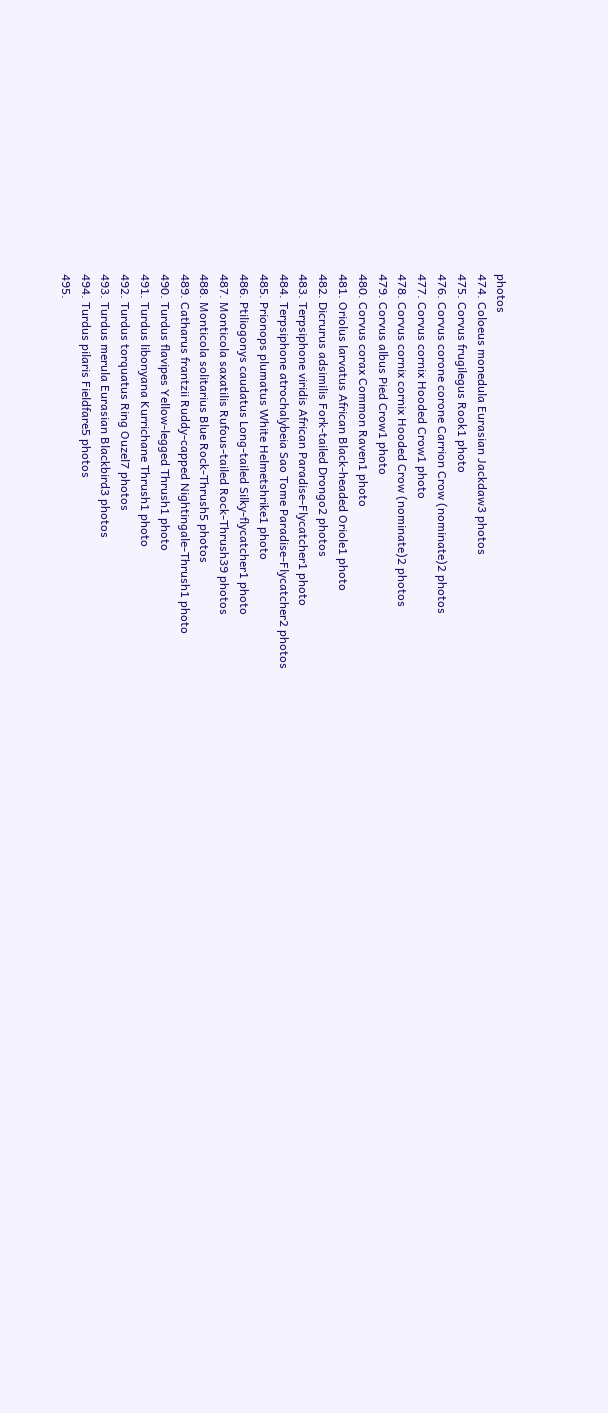photos
474. Coloeus monedula Eurasian Jackdaw3 photos
475. Corvus frugilegus Rook1 photo
476. Corvus corone corone Carrion Crow (nominate)2 photos
477. Corvus cornix Hooded Crow1 photo
478. Corvus cornix cornix Hooded Crow (nominate)2 photos
479. Corvus albus Pied Crow1 photo
480. Corvus corax Common Raven1 photo
481. Oriolus larvatus African Black-headed Oriole1 photo
482. Dicrurus adsimilis Fork-tailed Drongo2 photos
483. Terpsiphone viridis African Paradise-Flycatcher1 photo
484. Terpsiphone atrochalybeia Sao Tome Paradise-Flycatcher2 photos
485. Prionops plumatus White Helmetshrike1 photo
486. Ptiliogonys caudatus Long-tailed Silky-flycatcher1 photo
487. Monticola saxatilis Rufous-tailed Rock-Thrush39 photos
488. Monticola solitarius Blue Rock-Thrush5 photos
489. Catharus frantzii Ruddy-capped Nightingale-Thrush1 photo
490. Turdus flavipes Yellow-legged Thrush1 photo
491. Turdus libonyana Kurrichane Thrush1 photo
492. Turdus torquatus Ring Ouzel7 photos
493. Turdus merula Eurasian Blackbird3 photos
494. Turdus pilaris Fieldfare5 photos
495.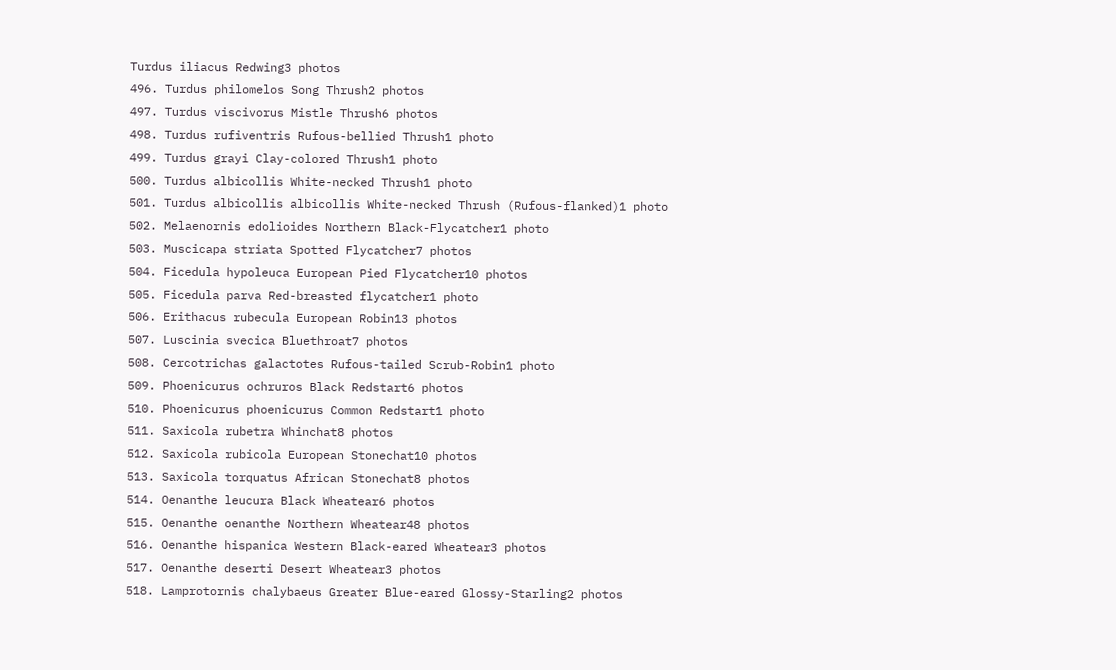Turdus iliacus Redwing3 photos
496. Turdus philomelos Song Thrush2 photos
497. Turdus viscivorus Mistle Thrush6 photos
498. Turdus rufiventris Rufous-bellied Thrush1 photo
499. Turdus grayi Clay-colored Thrush1 photo
500. Turdus albicollis White-necked Thrush1 photo
501. Turdus albicollis albicollis White-necked Thrush (Rufous-flanked)1 photo
502. Melaenornis edolioides Northern Black-Flycatcher1 photo
503. Muscicapa striata Spotted Flycatcher7 photos
504. Ficedula hypoleuca European Pied Flycatcher10 photos
505. Ficedula parva Red-breasted flycatcher1 photo
506. Erithacus rubecula European Robin13 photos
507. Luscinia svecica Bluethroat7 photos
508. Cercotrichas galactotes Rufous-tailed Scrub-Robin1 photo
509. Phoenicurus ochruros Black Redstart6 photos
510. Phoenicurus phoenicurus Common Redstart1 photo
511. Saxicola rubetra Whinchat8 photos
512. Saxicola rubicola European Stonechat10 photos
513. Saxicola torquatus African Stonechat8 photos
514. Oenanthe leucura Black Wheatear6 photos
515. Oenanthe oenanthe Northern Wheatear48 photos
516. Oenanthe hispanica Western Black-eared Wheatear3 photos
517. Oenanthe deserti Desert Wheatear3 photos
518. Lamprotornis chalybaeus Greater Blue-eared Glossy-Starling2 photos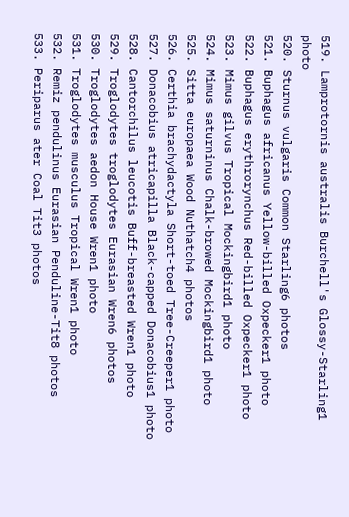519. Lamprotornis australis Burchell's Glossy-Starling1 photo
520. Sturnus vulgaris Common Starling6 photos
521. Buphagus africanus Yellow-billed Oxpecker1 photo
522. Buphagus erythrorynchus Red-billed Oxpecker1 photo
523. Mimus gilvus Tropical Mockingbird1 photo
524. Mimus saturninus Chalk-browed Mockingbird1 photo
525. Sitta europaea Wood Nuthatch4 photos
526. Certhia brachydactyla Short-toed Tree-Creeper1 photo
527. Donacobius atricapilla Black-capped Donacobius1 photo
528. Cantorchilus leucotis Buff-breasted Wren1 photo
529. Troglodytes troglodytes Eurasian Wren6 photos
530. Troglodytes aedon House Wren1 photo
531. Troglodytes musculus Tropical Wren1 photo
532. Remiz pendulinus Eurasian Penduline-Tit8 photos
533. Periparus ater Coal Tit3 photos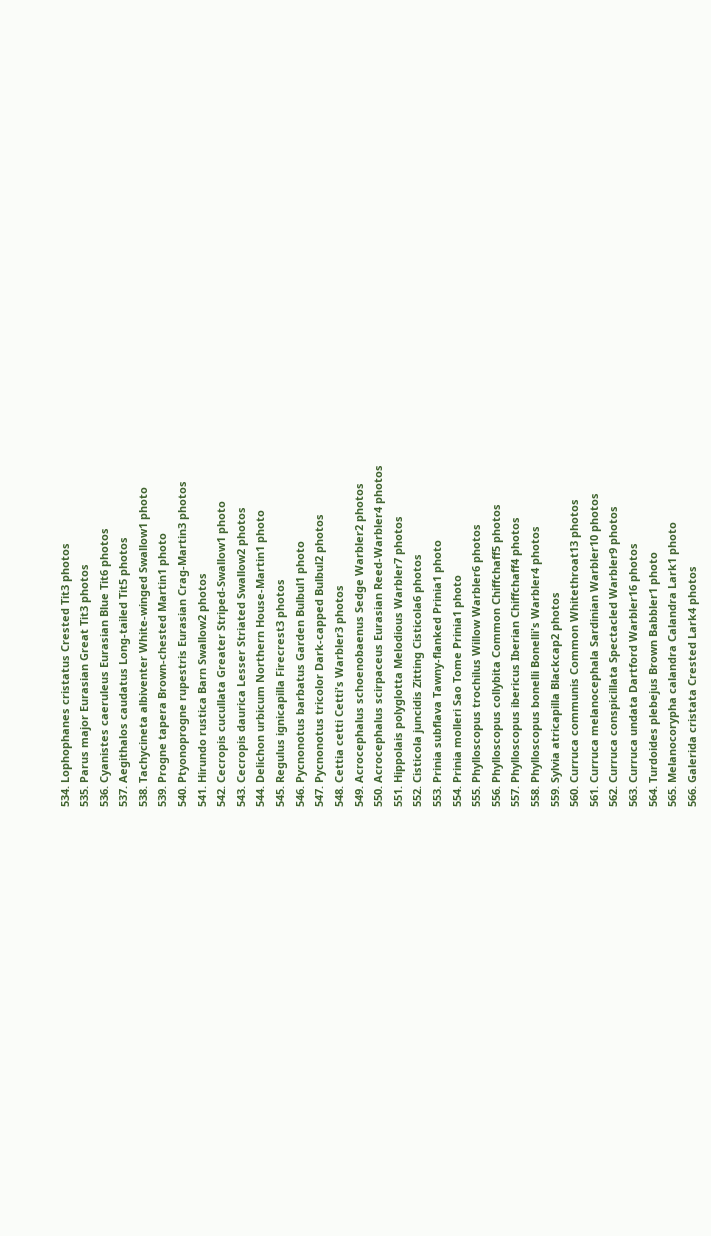534. Lophophanes cristatus Crested Tit3 photos
535. Parus major Eurasian Great Tit3 photos
536. Cyanistes caeruleus Eurasian Blue Tit6 photos
537. Aegithalos caudatus Long-tailed Tit5 photos
538. Tachycineta albiventer White-winged Swallow1 photo
539. Progne tapera Brown-chested Martin1 photo
540. Ptyonoprogne rupestris Eurasian Crag-Martin3 photos
541. Hirundo rustica Barn Swallow2 photos
542. Cecropis cucullata Greater Striped-Swallow1 photo
543. Cecropis daurica Lesser Striated Swallow2 photos
544. Delichon urbicum Northern House-Martin1 photo
545. Regulus ignicapilla Firecrest3 photos
546. Pycnonotus barbatus Garden Bulbul1 photo
547. Pycnonotus tricolor Dark-capped Bulbul2 photos
548. Cettia cetti Cetti's Warbler3 photos
549. Acrocephalus schoenobaenus Sedge Warbler2 photos
550. Acrocephalus scirpaceus Eurasian Reed-Warbler4 photos
551. Hippolais polyglotta Melodious Warbler7 photos
552. Cisticola juncidis Zitting Cisticola6 photos
553. Prinia subflava Tawny-flanked Prinia1 photo
554. Prinia molleri Sao Tome Prinia1 photo
555. Phylloscopus trochilus Willow Warbler6 photos
556. Phylloscopus collybita Common Chiffchaff5 photos
557. Phylloscopus ibericus Iberian Chiffchaff4 photos
558. Phylloscopus bonelli Bonelli's Warbler4 photos
559. Sylvia atricapilla Blackcap2 photos
560. Curruca communis Common Whitethroat13 photos
561. Curruca melanocephala Sardinian Warbler10 photos
562. Curruca conspicillata Spectacled Warbler9 photos
563. Curruca undata Dartford Warbler16 photos
564. Turdoides plebejus Brown Babbler1 photo
565. Melanocorypha calandra Calandra Lark1 photo
566. Galerida cristata Crested Lark4 photos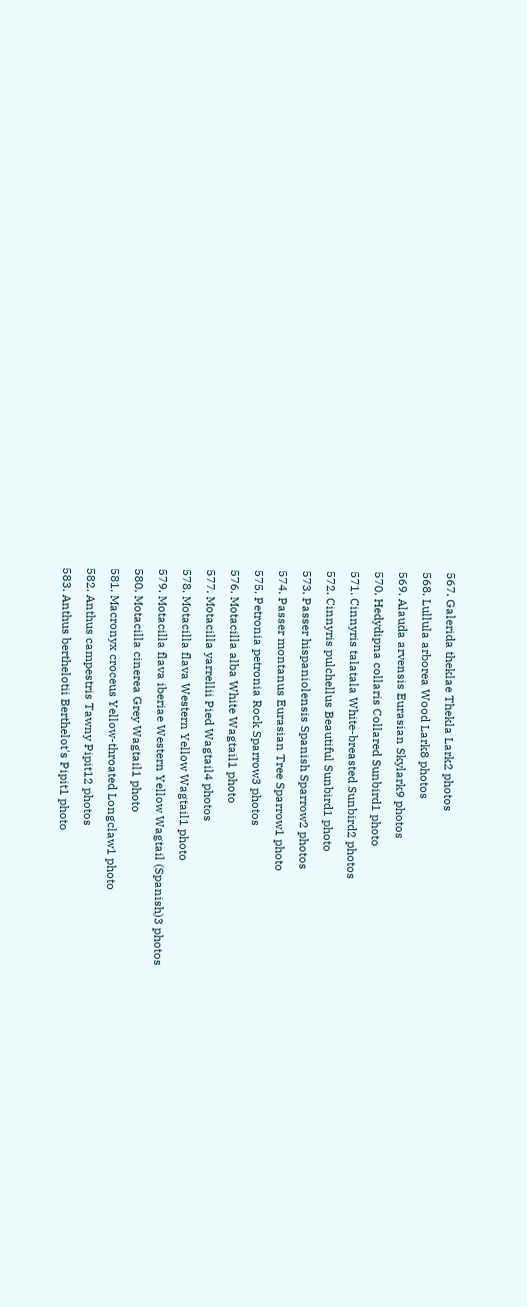567. Galerida theklae Thekla Lark2 photos
568. Lullula arborea Wood Lark8 photos
569. Alauda arvensis Eurasian Skylark9 photos
570. Hedydipna collaris Collared Sunbird1 photo
571. Cinnyris talatala White-breasted Sunbird2 photos
572. Cinnyris pulchellus Beautiful Sunbird1 photo
573. Passer hispaniolensis Spanish Sparrow2 photos
574. Passer montanus Eurasian Tree Sparrow1 photo
575. Petronia petronia Rock Sparrow3 photos
576. Motacilla alba White Wagtail1 photo
577. Motacilla yarrellii Pied Wagtail4 photos
578. Motacilla flava Western Yellow Wagtail1 photo
579. Motacilla flava iberiae Western Yellow Wagtail (Spanish)3 photos
580. Motacilla cinerea Grey Wagtail1 photo
581. Macronyx croceus Yellow-throated Longclaw1 photo
582. Anthus campestris Tawny Pipit12 photos
583. Anthus berthelotii Berthelot's Pipit1 photo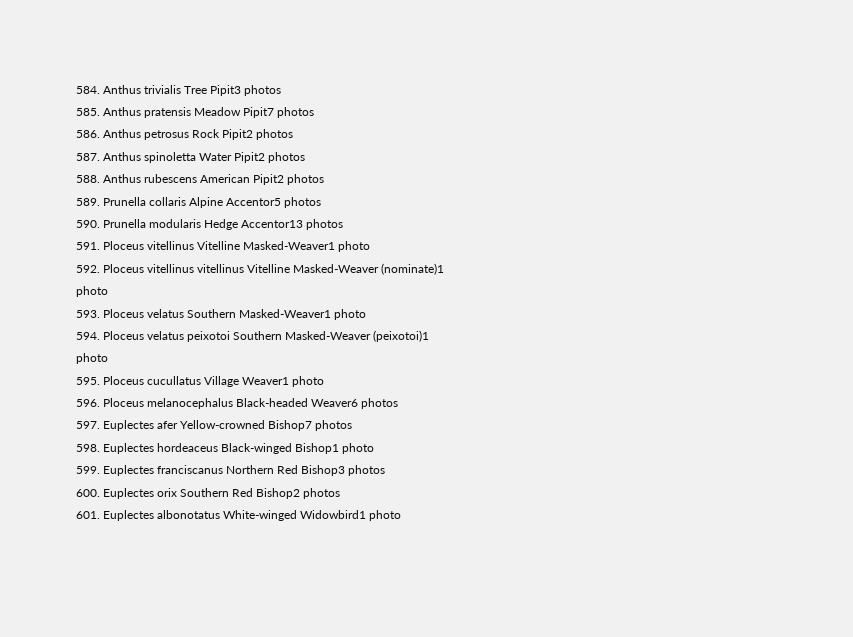584. Anthus trivialis Tree Pipit3 photos
585. Anthus pratensis Meadow Pipit7 photos
586. Anthus petrosus Rock Pipit2 photos
587. Anthus spinoletta Water Pipit2 photos
588. Anthus rubescens American Pipit2 photos
589. Prunella collaris Alpine Accentor5 photos
590. Prunella modularis Hedge Accentor13 photos
591. Ploceus vitellinus Vitelline Masked-Weaver1 photo
592. Ploceus vitellinus vitellinus Vitelline Masked-Weaver (nominate)1 photo
593. Ploceus velatus Southern Masked-Weaver1 photo
594. Ploceus velatus peixotoi Southern Masked-Weaver (peixotoi)1 photo
595. Ploceus cucullatus Village Weaver1 photo
596. Ploceus melanocephalus Black-headed Weaver6 photos
597. Euplectes afer Yellow-crowned Bishop7 photos
598. Euplectes hordeaceus Black-winged Bishop1 photo
599. Euplectes franciscanus Northern Red Bishop3 photos
600. Euplectes orix Southern Red Bishop2 photos
601. Euplectes albonotatus White-winged Widowbird1 photo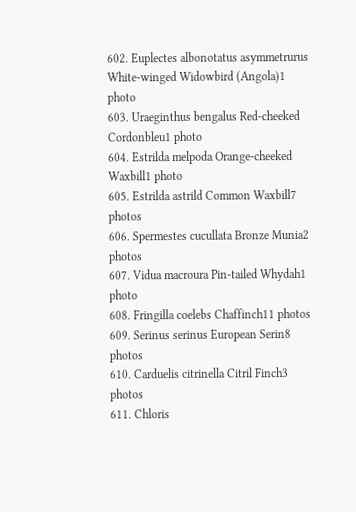602. Euplectes albonotatus asymmetrurus White-winged Widowbird (Angola)1 photo
603. Uraeginthus bengalus Red-cheeked Cordonbleu1 photo
604. Estrilda melpoda Orange-cheeked Waxbill1 photo
605. Estrilda astrild Common Waxbill7 photos
606. Spermestes cucullata Bronze Munia2 photos
607. Vidua macroura Pin-tailed Whydah1 photo
608. Fringilla coelebs Chaffinch11 photos
609. Serinus serinus European Serin8 photos
610. Carduelis citrinella Citril Finch3 photos
611. Chloris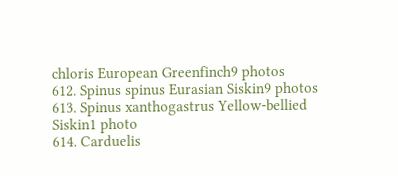chloris European Greenfinch9 photos
612. Spinus spinus Eurasian Siskin9 photos
613. Spinus xanthogastrus Yellow-bellied Siskin1 photo
614. Carduelis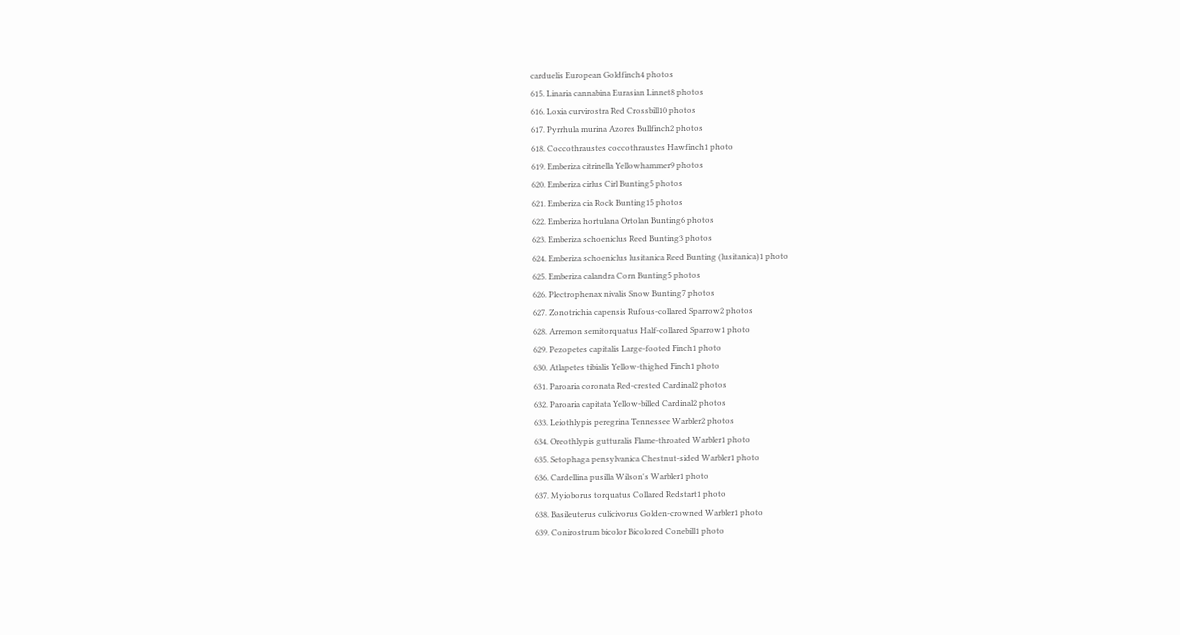carduelis European Goldfinch4 photos
615. Linaria cannabina Eurasian Linnet8 photos
616. Loxia curvirostra Red Crossbill10 photos
617. Pyrrhula murina Azores Bullfinch2 photos
618. Coccothraustes coccothraustes Hawfinch1 photo
619. Emberiza citrinella Yellowhammer9 photos
620. Emberiza cirlus Cirl Bunting5 photos
621. Emberiza cia Rock Bunting15 photos
622. Emberiza hortulana Ortolan Bunting6 photos
623. Emberiza schoeniclus Reed Bunting3 photos
624. Emberiza schoeniclus lusitanica Reed Bunting (lusitanica)1 photo
625. Emberiza calandra Corn Bunting5 photos
626. Plectrophenax nivalis Snow Bunting7 photos
627. Zonotrichia capensis Rufous-collared Sparrow2 photos
628. Arremon semitorquatus Half-collared Sparrow1 photo
629. Pezopetes capitalis Large-footed Finch1 photo
630. Atlapetes tibialis Yellow-thighed Finch1 photo
631. Paroaria coronata Red-crested Cardinal2 photos
632. Paroaria capitata Yellow-billed Cardinal2 photos
633. Leiothlypis peregrina Tennessee Warbler2 photos
634. Oreothlypis gutturalis Flame-throated Warbler1 photo
635. Setophaga pensylvanica Chestnut-sided Warbler1 photo
636. Cardellina pusilla Wilson's Warbler1 photo
637. Myioborus torquatus Collared Redstart1 photo
638. Basileuterus culicivorus Golden-crowned Warbler1 photo
639. Conirostrum bicolor Bicolored Conebill1 photo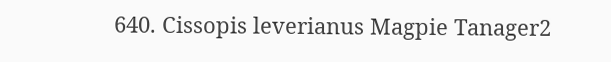640. Cissopis leverianus Magpie Tanager2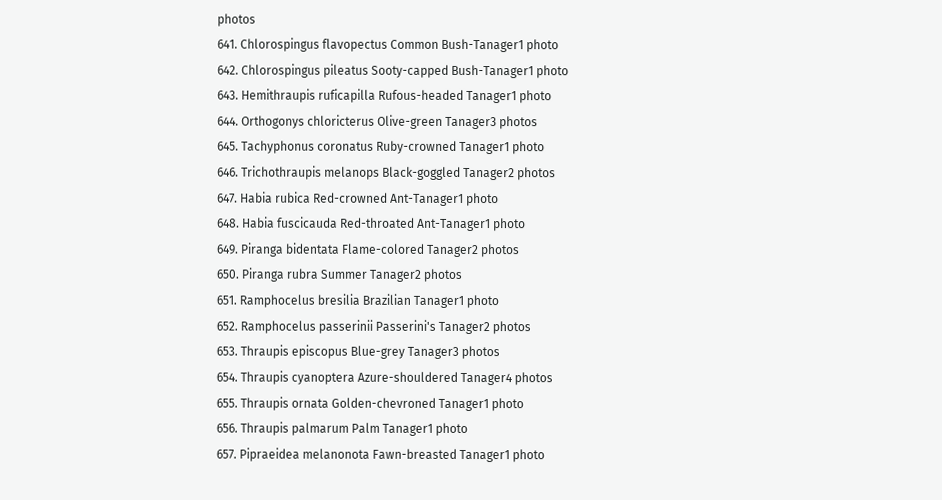photos
641. Chlorospingus flavopectus Common Bush-Tanager1 photo
642. Chlorospingus pileatus Sooty-capped Bush-Tanager1 photo
643. Hemithraupis ruficapilla Rufous-headed Tanager1 photo
644. Orthogonys chloricterus Olive-green Tanager3 photos
645. Tachyphonus coronatus Ruby-crowned Tanager1 photo
646. Trichothraupis melanops Black-goggled Tanager2 photos
647. Habia rubica Red-crowned Ant-Tanager1 photo
648. Habia fuscicauda Red-throated Ant-Tanager1 photo
649. Piranga bidentata Flame-colored Tanager2 photos
650. Piranga rubra Summer Tanager2 photos
651. Ramphocelus bresilia Brazilian Tanager1 photo
652. Ramphocelus passerinii Passerini's Tanager2 photos
653. Thraupis episcopus Blue-grey Tanager3 photos
654. Thraupis cyanoptera Azure-shouldered Tanager4 photos
655. Thraupis ornata Golden-chevroned Tanager1 photo
656. Thraupis palmarum Palm Tanager1 photo
657. Pipraeidea melanonota Fawn-breasted Tanager1 photo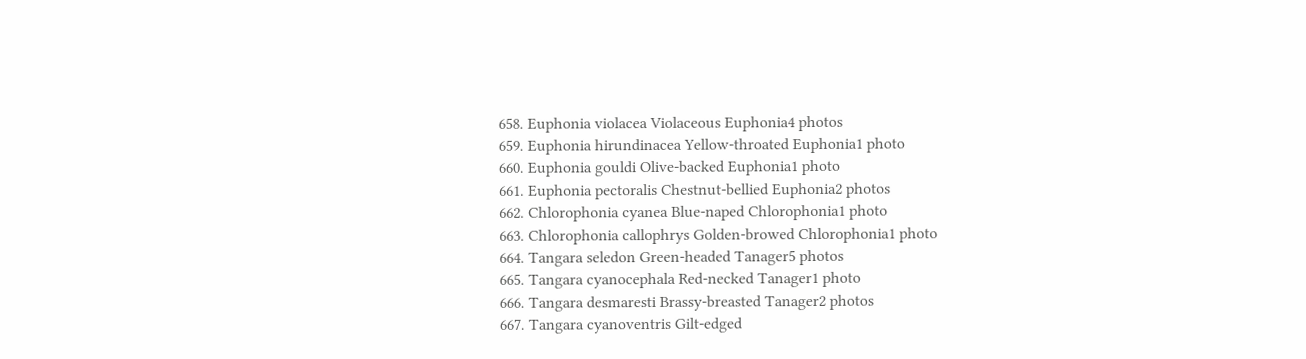658. Euphonia violacea Violaceous Euphonia4 photos
659. Euphonia hirundinacea Yellow-throated Euphonia1 photo
660. Euphonia gouldi Olive-backed Euphonia1 photo
661. Euphonia pectoralis Chestnut-bellied Euphonia2 photos
662. Chlorophonia cyanea Blue-naped Chlorophonia1 photo
663. Chlorophonia callophrys Golden-browed Chlorophonia1 photo
664. Tangara seledon Green-headed Tanager5 photos
665. Tangara cyanocephala Red-necked Tanager1 photo
666. Tangara desmaresti Brassy-breasted Tanager2 photos
667. Tangara cyanoventris Gilt-edged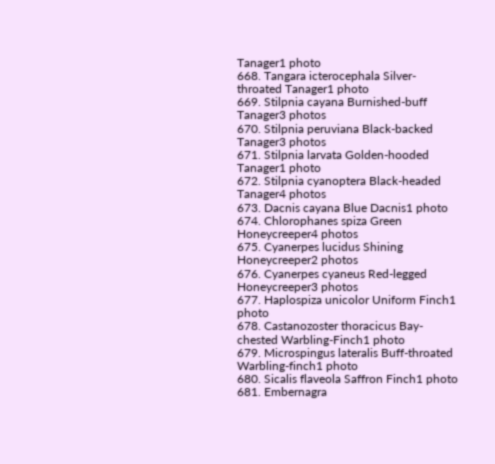Tanager1 photo
668. Tangara icterocephala Silver-throated Tanager1 photo
669. Stilpnia cayana Burnished-buff Tanager3 photos
670. Stilpnia peruviana Black-backed Tanager3 photos
671. Stilpnia larvata Golden-hooded Tanager1 photo
672. Stilpnia cyanoptera Black-headed Tanager4 photos
673. Dacnis cayana Blue Dacnis1 photo
674. Chlorophanes spiza Green Honeycreeper4 photos
675. Cyanerpes lucidus Shining Honeycreeper2 photos
676. Cyanerpes cyaneus Red-legged Honeycreeper3 photos
677. Haplospiza unicolor Uniform Finch1 photo
678. Castanozoster thoracicus Bay-chested Warbling-Finch1 photo
679. Microspingus lateralis Buff-throated Warbling-finch1 photo
680. Sicalis flaveola Saffron Finch1 photo
681. Embernagra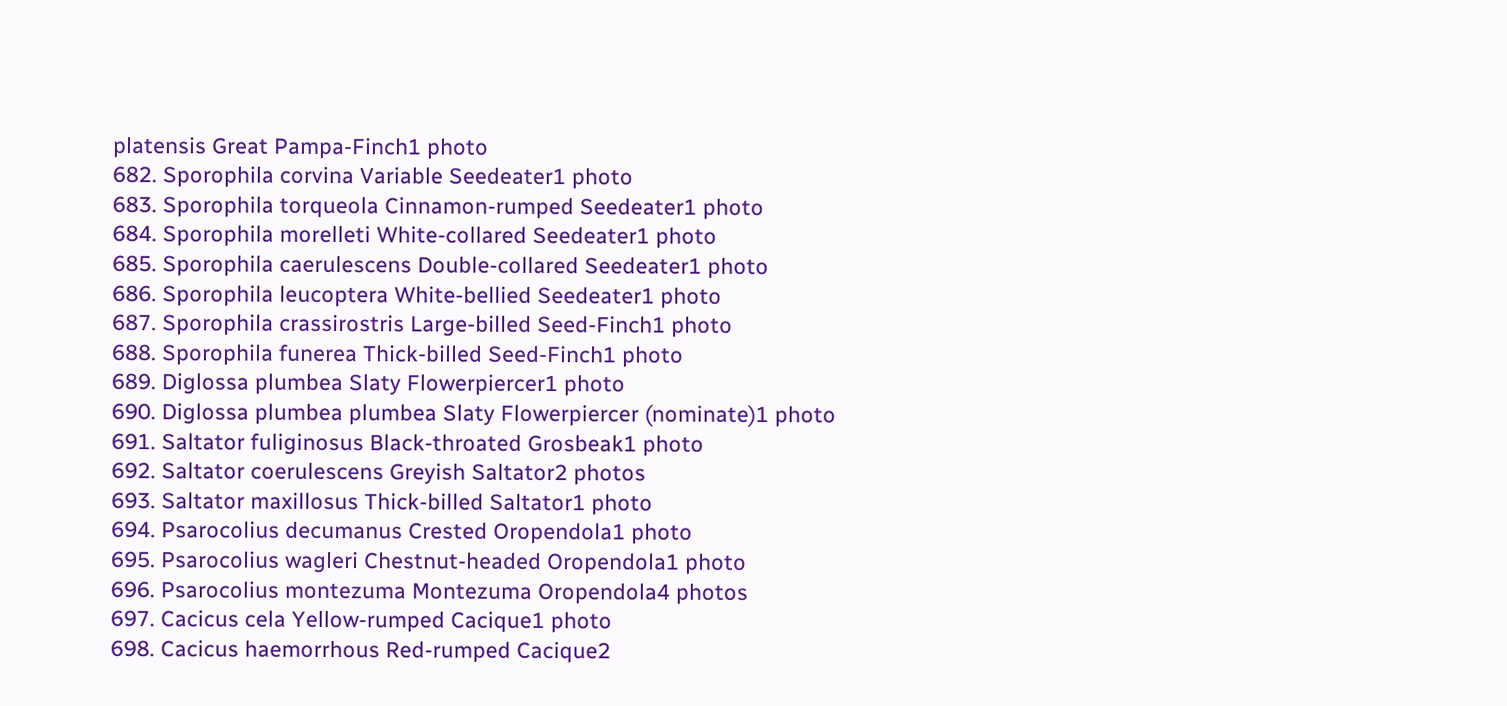platensis Great Pampa-Finch1 photo
682. Sporophila corvina Variable Seedeater1 photo
683. Sporophila torqueola Cinnamon-rumped Seedeater1 photo
684. Sporophila morelleti White-collared Seedeater1 photo
685. Sporophila caerulescens Double-collared Seedeater1 photo
686. Sporophila leucoptera White-bellied Seedeater1 photo
687. Sporophila crassirostris Large-billed Seed-Finch1 photo
688. Sporophila funerea Thick-billed Seed-Finch1 photo
689. Diglossa plumbea Slaty Flowerpiercer1 photo
690. Diglossa plumbea plumbea Slaty Flowerpiercer (nominate)1 photo
691. Saltator fuliginosus Black-throated Grosbeak1 photo
692. Saltator coerulescens Greyish Saltator2 photos
693. Saltator maxillosus Thick-billed Saltator1 photo
694. Psarocolius decumanus Crested Oropendola1 photo
695. Psarocolius wagleri Chestnut-headed Oropendola1 photo
696. Psarocolius montezuma Montezuma Oropendola4 photos
697. Cacicus cela Yellow-rumped Cacique1 photo
698. Cacicus haemorrhous Red-rumped Cacique2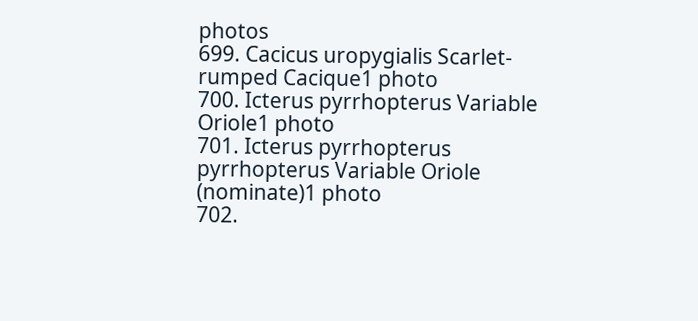photos
699. Cacicus uropygialis Scarlet-rumped Cacique1 photo
700. Icterus pyrrhopterus Variable Oriole1 photo
701. Icterus pyrrhopterus pyrrhopterus Variable Oriole (nominate)1 photo
702.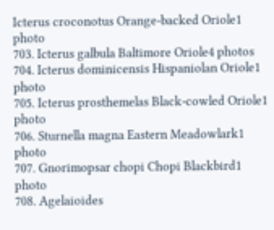Icterus croconotus Orange-backed Oriole1 photo
703. Icterus galbula Baltimore Oriole4 photos
704. Icterus dominicensis Hispaniolan Oriole1 photo
705. Icterus prosthemelas Black-cowled Oriole1 photo
706. Sturnella magna Eastern Meadowlark1 photo
707. Gnorimopsar chopi Chopi Blackbird1 photo
708. Agelaioides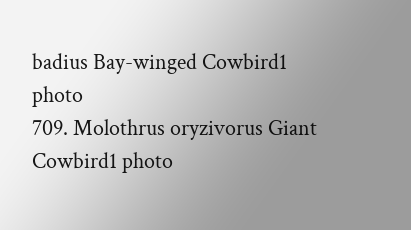badius Bay-winged Cowbird1 photo
709. Molothrus oryzivorus Giant Cowbird1 photo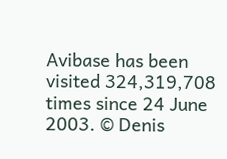Avibase has been visited 324,319,708 times since 24 June 2003. © Denis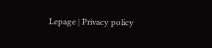Lepage | Privacy policy